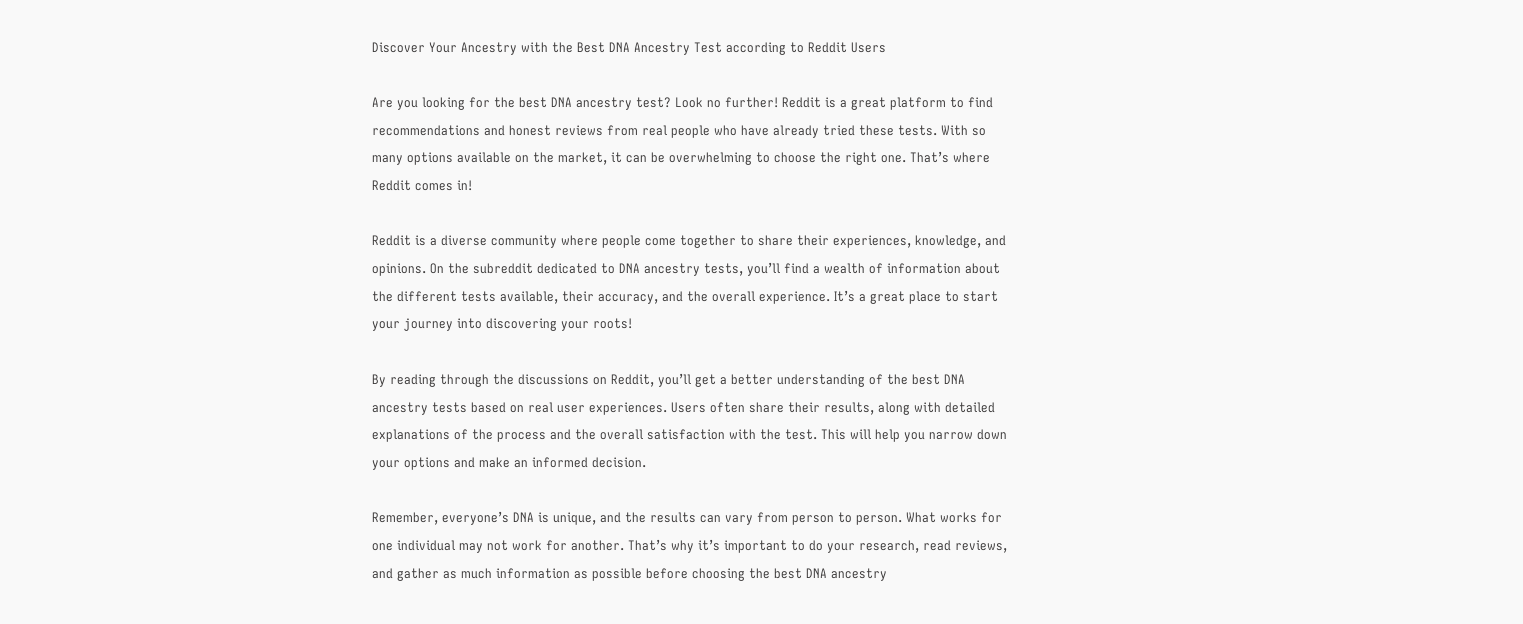Discover Your Ancestry with the Best DNA Ancestry Test according to Reddit Users

Are you looking for the best DNA ancestry test? Look no further! Reddit is a great platform to find recommendations and honest reviews from real people who have already tried these tests. With so many options available on the market, it can be overwhelming to choose the right one. That’s where Reddit comes in!

Reddit is a diverse community where people come together to share their experiences, knowledge, and opinions. On the subreddit dedicated to DNA ancestry tests, you’ll find a wealth of information about the different tests available, their accuracy, and the overall experience. It’s a great place to start your journey into discovering your roots!

By reading through the discussions on Reddit, you’ll get a better understanding of the best DNA ancestry tests based on real user experiences. Users often share their results, along with detailed explanations of the process and the overall satisfaction with the test. This will help you narrow down your options and make an informed decision.

Remember, everyone’s DNA is unique, and the results can vary from person to person. What works for one individual may not work for another. That’s why it’s important to do your research, read reviews, and gather as much information as possible before choosing the best DNA ancestry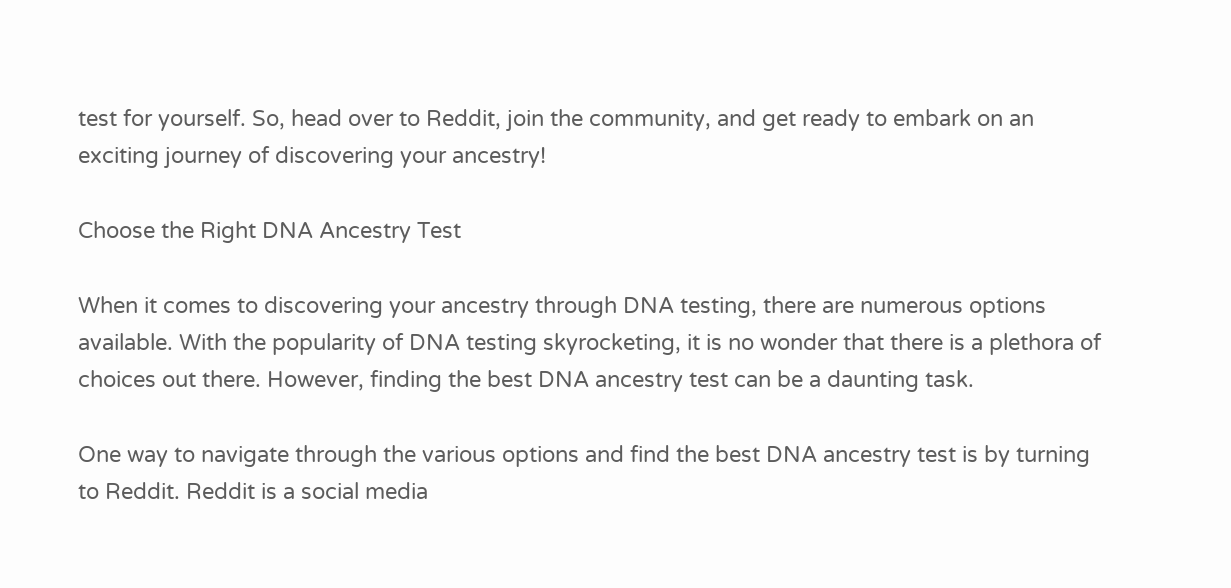test for yourself. So, head over to Reddit, join the community, and get ready to embark on an exciting journey of discovering your ancestry!

Choose the Right DNA Ancestry Test

When it comes to discovering your ancestry through DNA testing, there are numerous options available. With the popularity of DNA testing skyrocketing, it is no wonder that there is a plethora of choices out there. However, finding the best DNA ancestry test can be a daunting task.

One way to navigate through the various options and find the best DNA ancestry test is by turning to Reddit. Reddit is a social media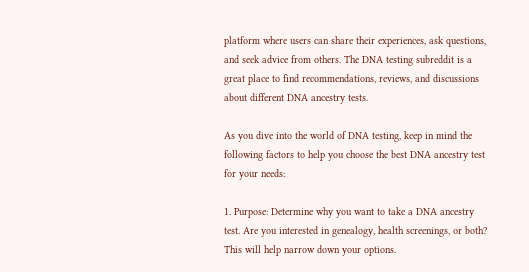platform where users can share their experiences, ask questions, and seek advice from others. The DNA testing subreddit is a great place to find recommendations, reviews, and discussions about different DNA ancestry tests.

As you dive into the world of DNA testing, keep in mind the following factors to help you choose the best DNA ancestry test for your needs:

1. Purpose: Determine why you want to take a DNA ancestry test. Are you interested in genealogy, health screenings, or both? This will help narrow down your options.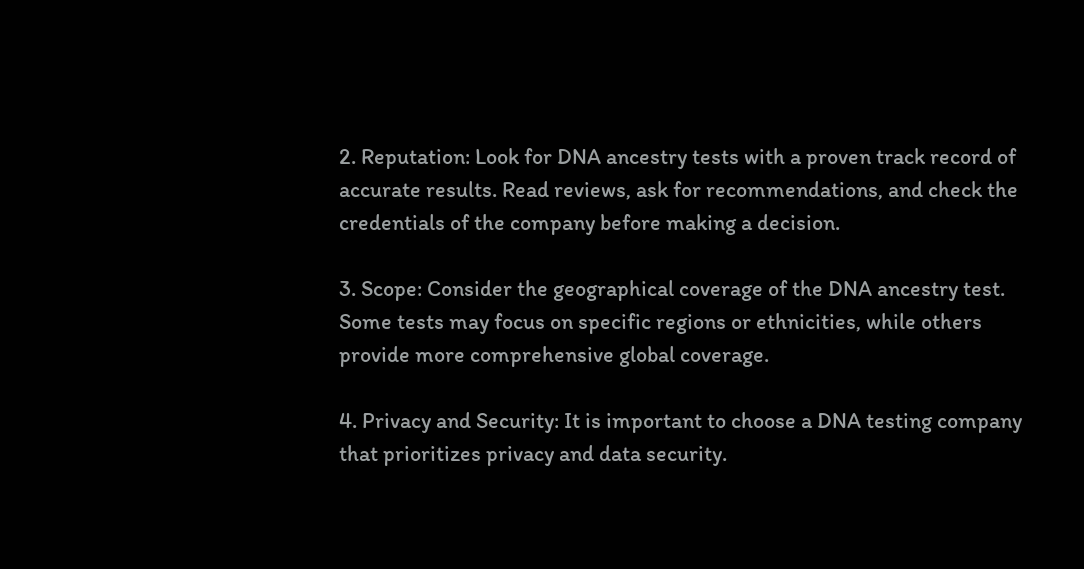2. Reputation: Look for DNA ancestry tests with a proven track record of accurate results. Read reviews, ask for recommendations, and check the credentials of the company before making a decision.

3. Scope: Consider the geographical coverage of the DNA ancestry test. Some tests may focus on specific regions or ethnicities, while others provide more comprehensive global coverage.

4. Privacy and Security: It is important to choose a DNA testing company that prioritizes privacy and data security.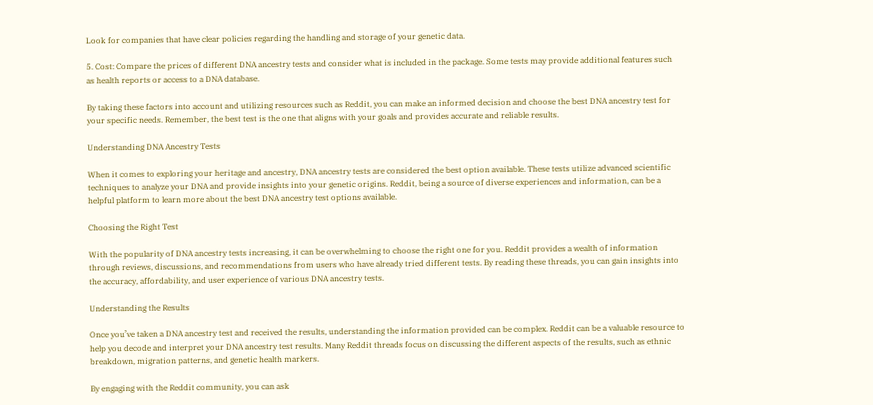Look for companies that have clear policies regarding the handling and storage of your genetic data.

5. Cost: Compare the prices of different DNA ancestry tests and consider what is included in the package. Some tests may provide additional features such as health reports or access to a DNA database.

By taking these factors into account and utilizing resources such as Reddit, you can make an informed decision and choose the best DNA ancestry test for your specific needs. Remember, the best test is the one that aligns with your goals and provides accurate and reliable results.

Understanding DNA Ancestry Tests

When it comes to exploring your heritage and ancestry, DNA ancestry tests are considered the best option available. These tests utilize advanced scientific techniques to analyze your DNA and provide insights into your genetic origins. Reddit, being a source of diverse experiences and information, can be a helpful platform to learn more about the best DNA ancestry test options available.

Choosing the Right Test

With the popularity of DNA ancestry tests increasing, it can be overwhelming to choose the right one for you. Reddit provides a wealth of information through reviews, discussions, and recommendations from users who have already tried different tests. By reading these threads, you can gain insights into the accuracy, affordability, and user experience of various DNA ancestry tests.

Understanding the Results

Once you’ve taken a DNA ancestry test and received the results, understanding the information provided can be complex. Reddit can be a valuable resource to help you decode and interpret your DNA ancestry test results. Many Reddit threads focus on discussing the different aspects of the results, such as ethnic breakdown, migration patterns, and genetic health markers.

By engaging with the Reddit community, you can ask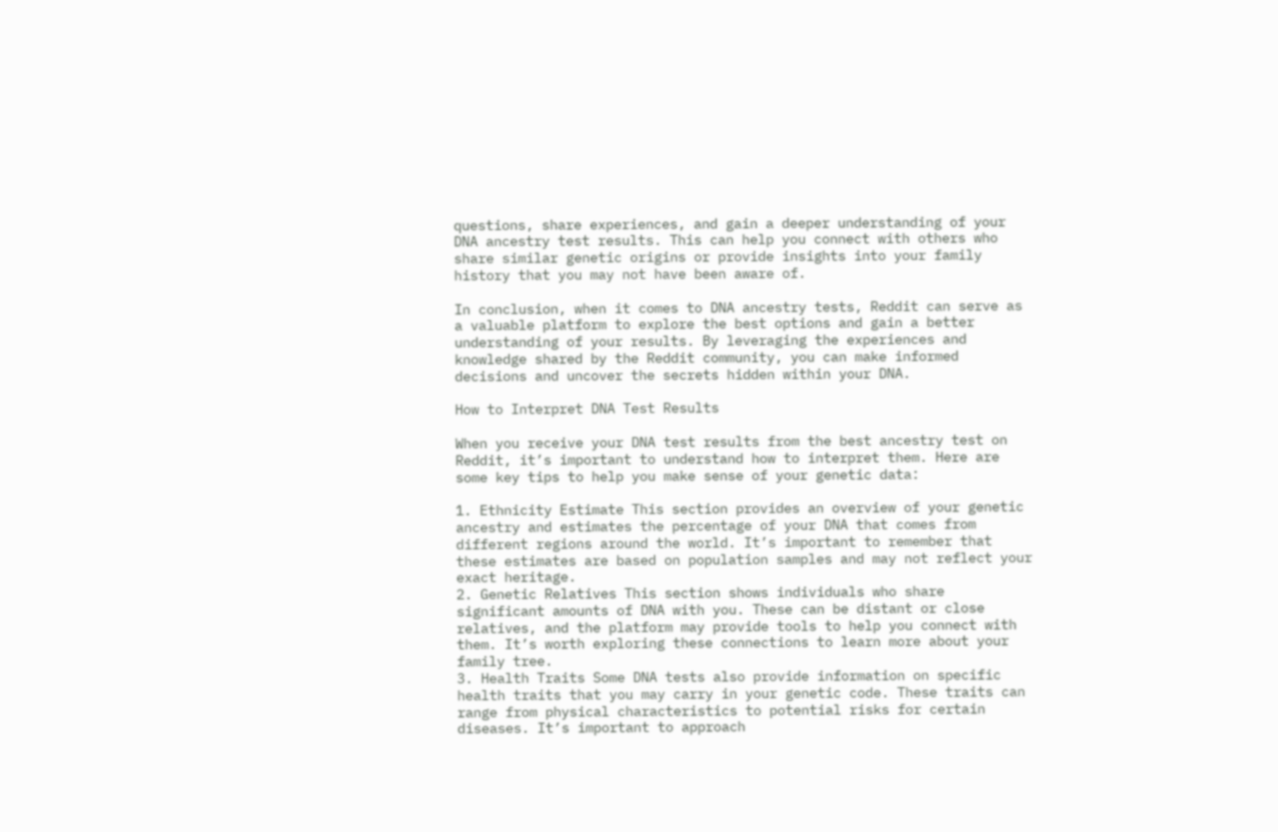questions, share experiences, and gain a deeper understanding of your DNA ancestry test results. This can help you connect with others who share similar genetic origins or provide insights into your family history that you may not have been aware of.

In conclusion, when it comes to DNA ancestry tests, Reddit can serve as a valuable platform to explore the best options and gain a better understanding of your results. By leveraging the experiences and knowledge shared by the Reddit community, you can make informed decisions and uncover the secrets hidden within your DNA.

How to Interpret DNA Test Results

When you receive your DNA test results from the best ancestry test on Reddit, it’s important to understand how to interpret them. Here are some key tips to help you make sense of your genetic data:

1. Ethnicity Estimate This section provides an overview of your genetic ancestry and estimates the percentage of your DNA that comes from different regions around the world. It’s important to remember that these estimates are based on population samples and may not reflect your exact heritage.
2. Genetic Relatives This section shows individuals who share significant amounts of DNA with you. These can be distant or close relatives, and the platform may provide tools to help you connect with them. It’s worth exploring these connections to learn more about your family tree.
3. Health Traits Some DNA tests also provide information on specific health traits that you may carry in your genetic code. These traits can range from physical characteristics to potential risks for certain diseases. It’s important to approach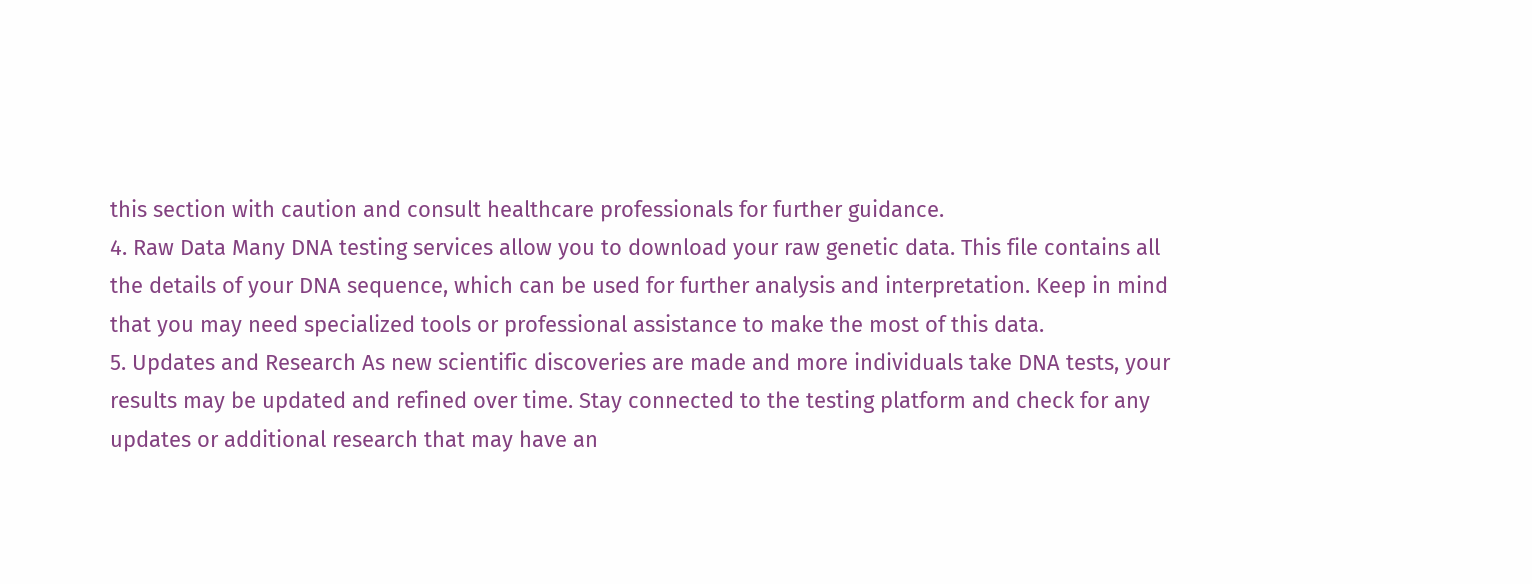this section with caution and consult healthcare professionals for further guidance.
4. Raw Data Many DNA testing services allow you to download your raw genetic data. This file contains all the details of your DNA sequence, which can be used for further analysis and interpretation. Keep in mind that you may need specialized tools or professional assistance to make the most of this data.
5. Updates and Research As new scientific discoveries are made and more individuals take DNA tests, your results may be updated and refined over time. Stay connected to the testing platform and check for any updates or additional research that may have an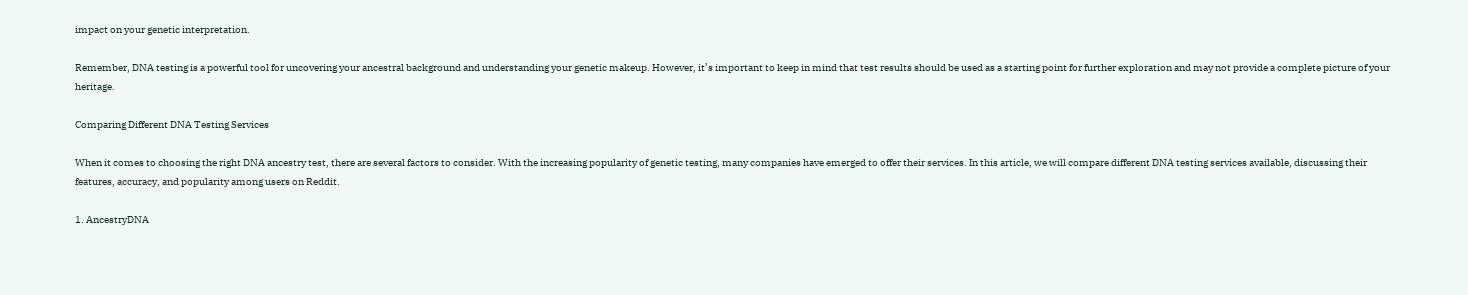impact on your genetic interpretation.

Remember, DNA testing is a powerful tool for uncovering your ancestral background and understanding your genetic makeup. However, it’s important to keep in mind that test results should be used as a starting point for further exploration and may not provide a complete picture of your heritage.

Comparing Different DNA Testing Services

When it comes to choosing the right DNA ancestry test, there are several factors to consider. With the increasing popularity of genetic testing, many companies have emerged to offer their services. In this article, we will compare different DNA testing services available, discussing their features, accuracy, and popularity among users on Reddit.

1. AncestryDNA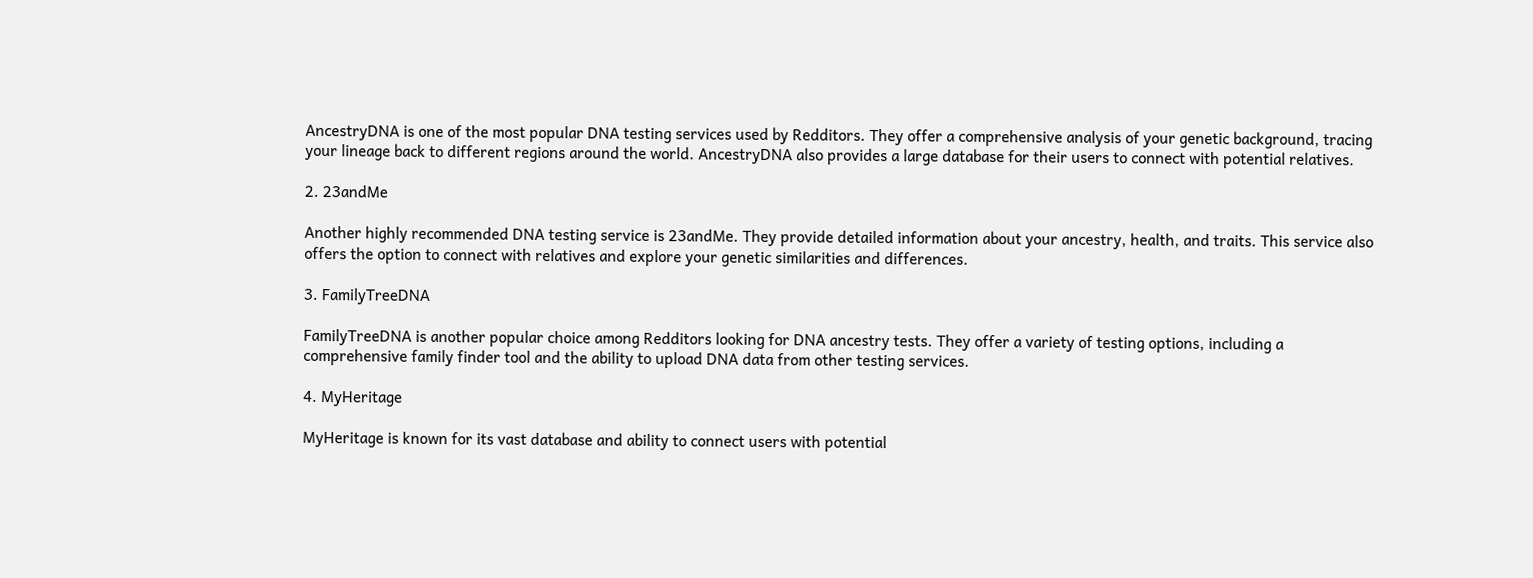AncestryDNA is one of the most popular DNA testing services used by Redditors. They offer a comprehensive analysis of your genetic background, tracing your lineage back to different regions around the world. AncestryDNA also provides a large database for their users to connect with potential relatives.

2. 23andMe

Another highly recommended DNA testing service is 23andMe. They provide detailed information about your ancestry, health, and traits. This service also offers the option to connect with relatives and explore your genetic similarities and differences.

3. FamilyTreeDNA

FamilyTreeDNA is another popular choice among Redditors looking for DNA ancestry tests. They offer a variety of testing options, including a comprehensive family finder tool and the ability to upload DNA data from other testing services.

4. MyHeritage

MyHeritage is known for its vast database and ability to connect users with potential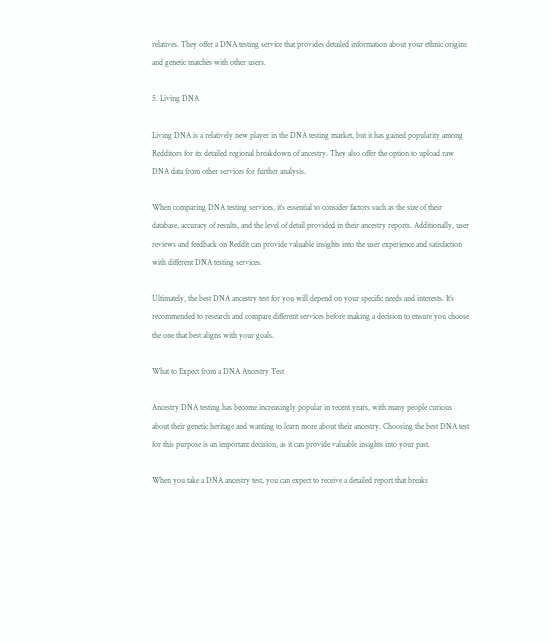relatives. They offer a DNA testing service that provides detailed information about your ethnic origins and genetic matches with other users.

5. Living DNA

Living DNA is a relatively new player in the DNA testing market, but it has gained popularity among Redditors for its detailed regional breakdown of ancestry. They also offer the option to upload raw DNA data from other services for further analysis.

When comparing DNA testing services, it’s essential to consider factors such as the size of their database, accuracy of results, and the level of detail provided in their ancestry reports. Additionally, user reviews and feedback on Reddit can provide valuable insights into the user experience and satisfaction with different DNA testing services.

Ultimately, the best DNA ancestry test for you will depend on your specific needs and interests. It’s recommended to research and compare different services before making a decision to ensure you choose the one that best aligns with your goals.

What to Expect from a DNA Ancestry Test

Ancestry DNA testing has become increasingly popular in recent years, with many people curious about their genetic heritage and wanting to learn more about their ancestry. Choosing the best DNA test for this purpose is an important decision, as it can provide valuable insights into your past.

When you take a DNA ancestry test, you can expect to receive a detailed report that breaks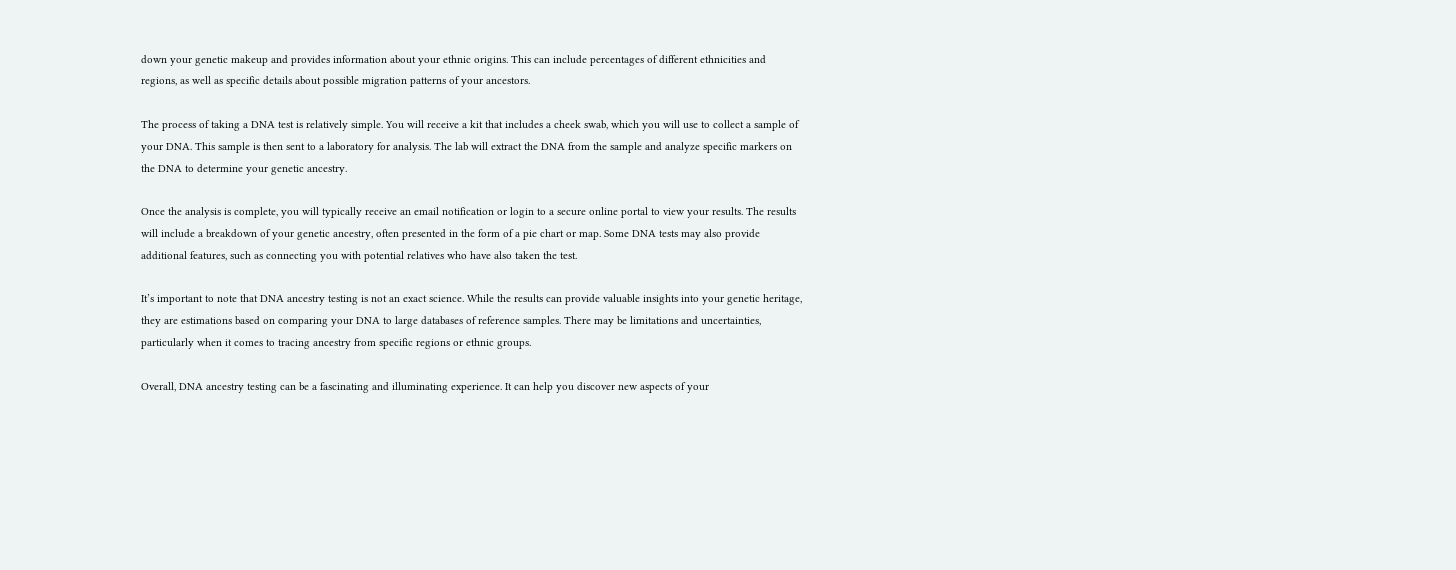down your genetic makeup and provides information about your ethnic origins. This can include percentages of different ethnicities and regions, as well as specific details about possible migration patterns of your ancestors.

The process of taking a DNA test is relatively simple. You will receive a kit that includes a cheek swab, which you will use to collect a sample of your DNA. This sample is then sent to a laboratory for analysis. The lab will extract the DNA from the sample and analyze specific markers on the DNA to determine your genetic ancestry.

Once the analysis is complete, you will typically receive an email notification or login to a secure online portal to view your results. The results will include a breakdown of your genetic ancestry, often presented in the form of a pie chart or map. Some DNA tests may also provide additional features, such as connecting you with potential relatives who have also taken the test.

It’s important to note that DNA ancestry testing is not an exact science. While the results can provide valuable insights into your genetic heritage, they are estimations based on comparing your DNA to large databases of reference samples. There may be limitations and uncertainties, particularly when it comes to tracing ancestry from specific regions or ethnic groups.

Overall, DNA ancestry testing can be a fascinating and illuminating experience. It can help you discover new aspects of your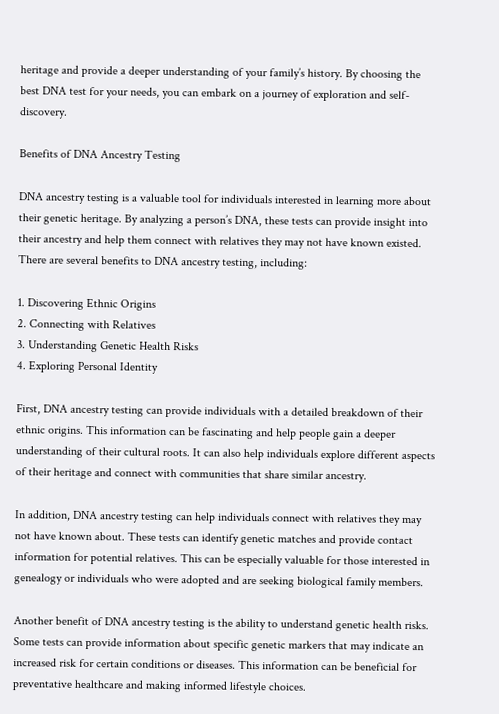heritage and provide a deeper understanding of your family’s history. By choosing the best DNA test for your needs, you can embark on a journey of exploration and self-discovery.

Benefits of DNA Ancestry Testing

DNA ancestry testing is a valuable tool for individuals interested in learning more about their genetic heritage. By analyzing a person’s DNA, these tests can provide insight into their ancestry and help them connect with relatives they may not have known existed. There are several benefits to DNA ancestry testing, including:

1. Discovering Ethnic Origins
2. Connecting with Relatives
3. Understanding Genetic Health Risks
4. Exploring Personal Identity

First, DNA ancestry testing can provide individuals with a detailed breakdown of their ethnic origins. This information can be fascinating and help people gain a deeper understanding of their cultural roots. It can also help individuals explore different aspects of their heritage and connect with communities that share similar ancestry.

In addition, DNA ancestry testing can help individuals connect with relatives they may not have known about. These tests can identify genetic matches and provide contact information for potential relatives. This can be especially valuable for those interested in genealogy or individuals who were adopted and are seeking biological family members.

Another benefit of DNA ancestry testing is the ability to understand genetic health risks. Some tests can provide information about specific genetic markers that may indicate an increased risk for certain conditions or diseases. This information can be beneficial for preventative healthcare and making informed lifestyle choices.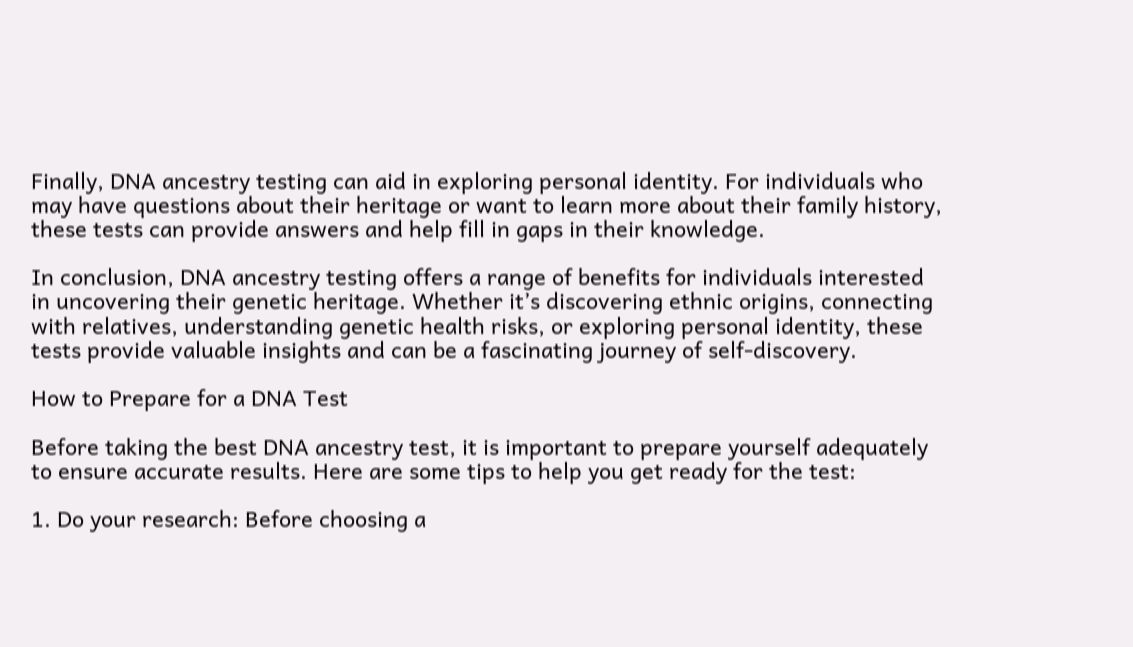Finally, DNA ancestry testing can aid in exploring personal identity. For individuals who may have questions about their heritage or want to learn more about their family history, these tests can provide answers and help fill in gaps in their knowledge.

In conclusion, DNA ancestry testing offers a range of benefits for individuals interested in uncovering their genetic heritage. Whether it’s discovering ethnic origins, connecting with relatives, understanding genetic health risks, or exploring personal identity, these tests provide valuable insights and can be a fascinating journey of self-discovery.

How to Prepare for a DNA Test

Before taking the best DNA ancestry test, it is important to prepare yourself adequately to ensure accurate results. Here are some tips to help you get ready for the test:

1. Do your research: Before choosing a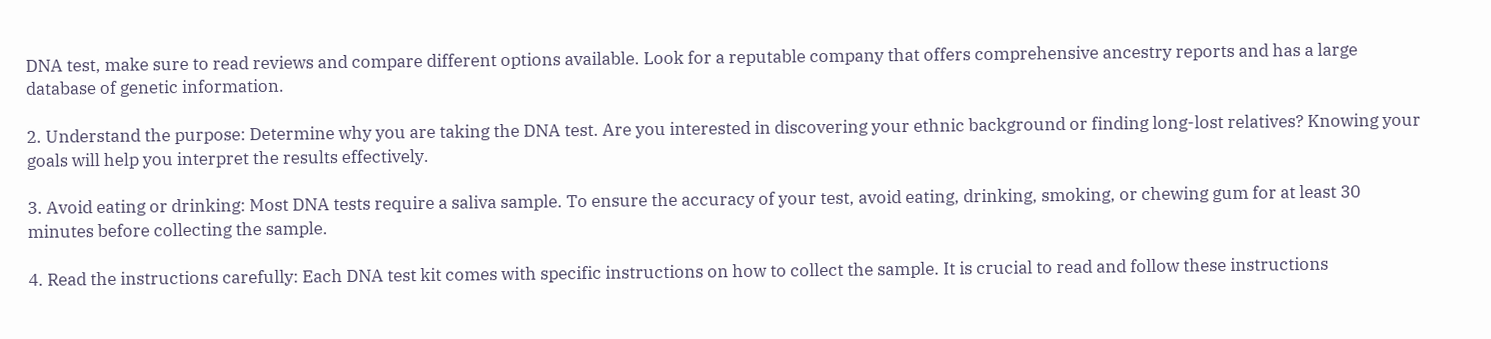DNA test, make sure to read reviews and compare different options available. Look for a reputable company that offers comprehensive ancestry reports and has a large database of genetic information.

2. Understand the purpose: Determine why you are taking the DNA test. Are you interested in discovering your ethnic background or finding long-lost relatives? Knowing your goals will help you interpret the results effectively.

3. Avoid eating or drinking: Most DNA tests require a saliva sample. To ensure the accuracy of your test, avoid eating, drinking, smoking, or chewing gum for at least 30 minutes before collecting the sample.

4. Read the instructions carefully: Each DNA test kit comes with specific instructions on how to collect the sample. It is crucial to read and follow these instructions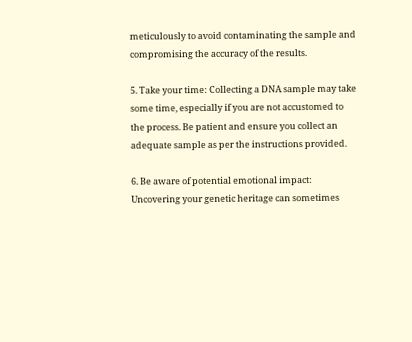meticulously to avoid contaminating the sample and compromising the accuracy of the results.

5. Take your time: Collecting a DNA sample may take some time, especially if you are not accustomed to the process. Be patient and ensure you collect an adequate sample as per the instructions provided.

6. Be aware of potential emotional impact: Uncovering your genetic heritage can sometimes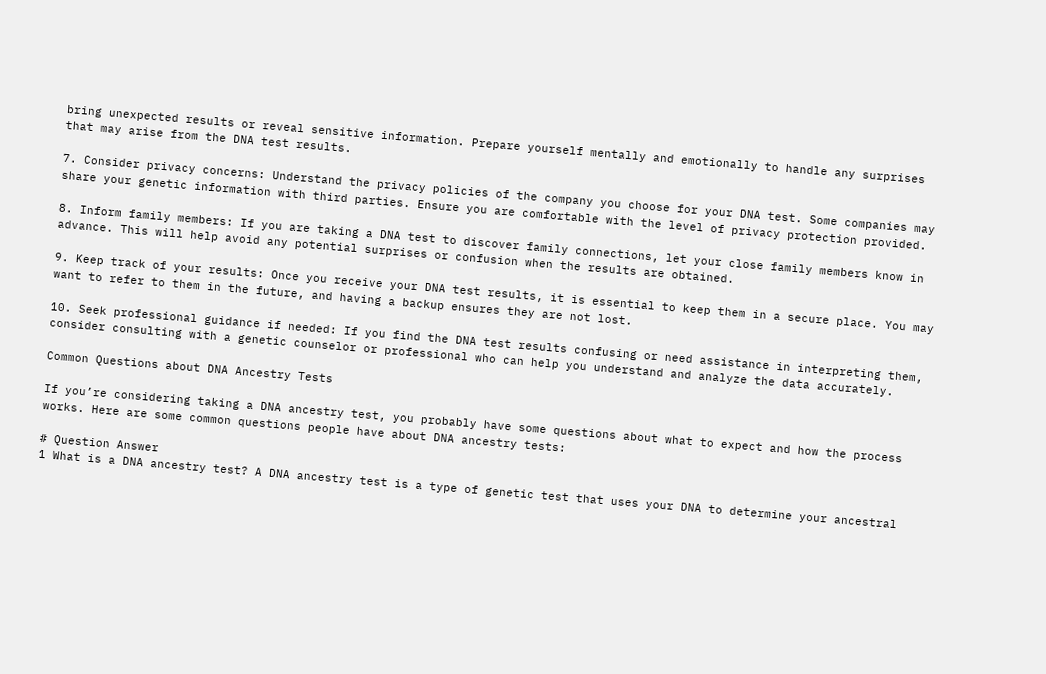bring unexpected results or reveal sensitive information. Prepare yourself mentally and emotionally to handle any surprises that may arise from the DNA test results.

7. Consider privacy concerns: Understand the privacy policies of the company you choose for your DNA test. Some companies may share your genetic information with third parties. Ensure you are comfortable with the level of privacy protection provided.

8. Inform family members: If you are taking a DNA test to discover family connections, let your close family members know in advance. This will help avoid any potential surprises or confusion when the results are obtained.

9. Keep track of your results: Once you receive your DNA test results, it is essential to keep them in a secure place. You may want to refer to them in the future, and having a backup ensures they are not lost.

10. Seek professional guidance if needed: If you find the DNA test results confusing or need assistance in interpreting them, consider consulting with a genetic counselor or professional who can help you understand and analyze the data accurately.

Common Questions about DNA Ancestry Tests

If you’re considering taking a DNA ancestry test, you probably have some questions about what to expect and how the process works. Here are some common questions people have about DNA ancestry tests:

# Question Answer
1 What is a DNA ancestry test? A DNA ancestry test is a type of genetic test that uses your DNA to determine your ancestral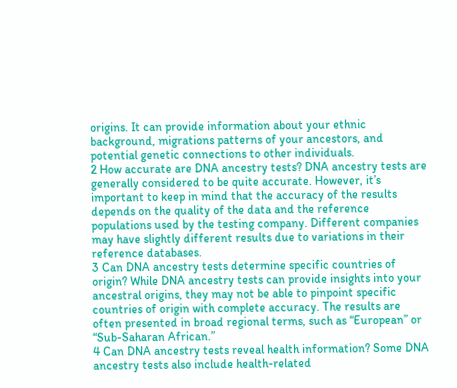origins. It can provide information about your ethnic background, migrations patterns of your ancestors, and potential genetic connections to other individuals.
2 How accurate are DNA ancestry tests? DNA ancestry tests are generally considered to be quite accurate. However, it’s important to keep in mind that the accuracy of the results depends on the quality of the data and the reference populations used by the testing company. Different companies may have slightly different results due to variations in their reference databases.
3 Can DNA ancestry tests determine specific countries of origin? While DNA ancestry tests can provide insights into your ancestral origins, they may not be able to pinpoint specific countries of origin with complete accuracy. The results are often presented in broad regional terms, such as “European” or “Sub-Saharan African.”
4 Can DNA ancestry tests reveal health information? Some DNA ancestry tests also include health-related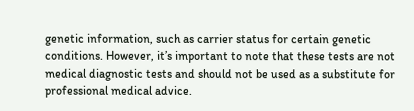genetic information, such as carrier status for certain genetic conditions. However, it’s important to note that these tests are not medical diagnostic tests and should not be used as a substitute for professional medical advice.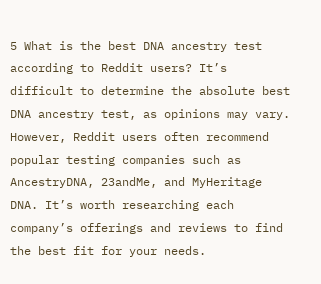5 What is the best DNA ancestry test according to Reddit users? It’s difficult to determine the absolute best DNA ancestry test, as opinions may vary. However, Reddit users often recommend popular testing companies such as AncestryDNA, 23andMe, and MyHeritage DNA. It’s worth researching each company’s offerings and reviews to find the best fit for your needs.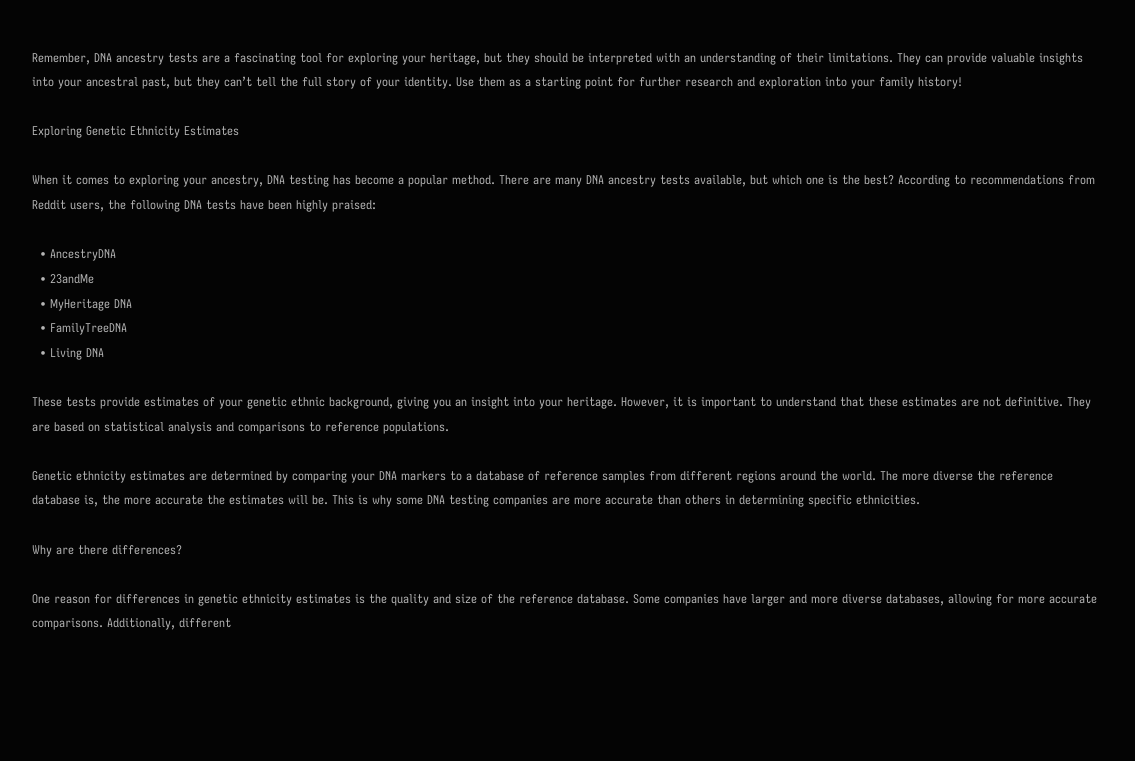Remember, DNA ancestry tests are a fascinating tool for exploring your heritage, but they should be interpreted with an understanding of their limitations. They can provide valuable insights into your ancestral past, but they can’t tell the full story of your identity. Use them as a starting point for further research and exploration into your family history!

Exploring Genetic Ethnicity Estimates

When it comes to exploring your ancestry, DNA testing has become a popular method. There are many DNA ancestry tests available, but which one is the best? According to recommendations from Reddit users, the following DNA tests have been highly praised:

  • AncestryDNA
  • 23andMe
  • MyHeritage DNA
  • FamilyTreeDNA
  • Living DNA

These tests provide estimates of your genetic ethnic background, giving you an insight into your heritage. However, it is important to understand that these estimates are not definitive. They are based on statistical analysis and comparisons to reference populations.

Genetic ethnicity estimates are determined by comparing your DNA markers to a database of reference samples from different regions around the world. The more diverse the reference database is, the more accurate the estimates will be. This is why some DNA testing companies are more accurate than others in determining specific ethnicities.

Why are there differences?

One reason for differences in genetic ethnicity estimates is the quality and size of the reference database. Some companies have larger and more diverse databases, allowing for more accurate comparisons. Additionally, different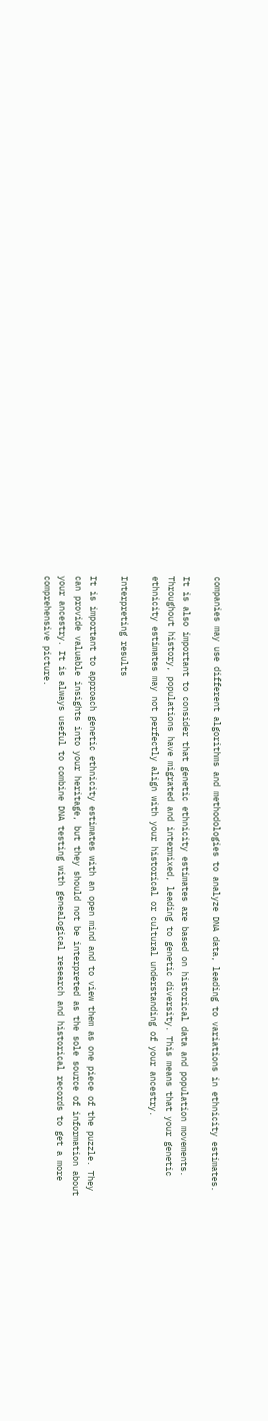companies may use different algorithms and methodologies to analyze DNA data, leading to variations in ethnicity estimates.

It is also important to consider that genetic ethnicity estimates are based on historical data and population movements. Throughout history, populations have migrated and intermixed, leading to genetic diversity. This means that your genetic ethnicity estimates may not perfectly align with your historical or cultural understanding of your ancestry.

Interpreting results

It is important to approach genetic ethnicity estimates with an open mind and to view them as one piece of the puzzle. They can provide valuable insights into your heritage, but they should not be interpreted as the sole source of information about your ancestry. It is always useful to combine DNA testing with genealogical research and historical records to get a more comprehensive picture.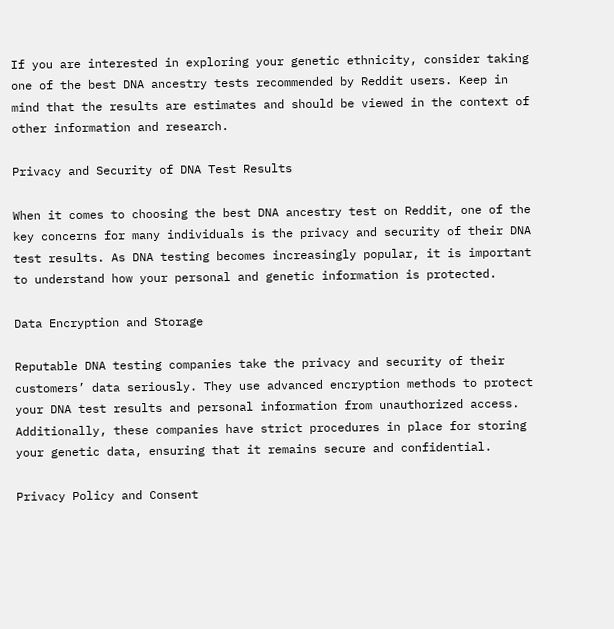If you are interested in exploring your genetic ethnicity, consider taking one of the best DNA ancestry tests recommended by Reddit users. Keep in mind that the results are estimates and should be viewed in the context of other information and research.

Privacy and Security of DNA Test Results

When it comes to choosing the best DNA ancestry test on Reddit, one of the key concerns for many individuals is the privacy and security of their DNA test results. As DNA testing becomes increasingly popular, it is important to understand how your personal and genetic information is protected.

Data Encryption and Storage

Reputable DNA testing companies take the privacy and security of their customers’ data seriously. They use advanced encryption methods to protect your DNA test results and personal information from unauthorized access. Additionally, these companies have strict procedures in place for storing your genetic data, ensuring that it remains secure and confidential.

Privacy Policy and Consent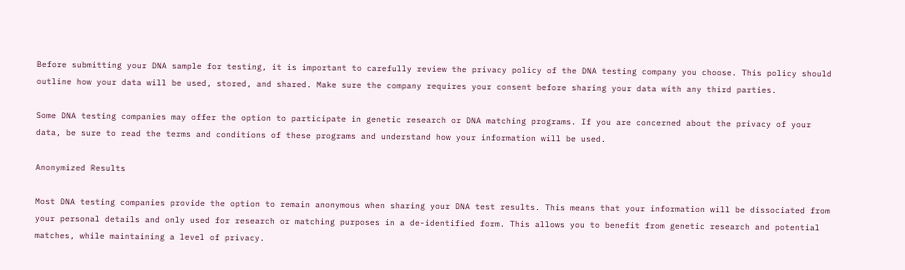Before submitting your DNA sample for testing, it is important to carefully review the privacy policy of the DNA testing company you choose. This policy should outline how your data will be used, stored, and shared. Make sure the company requires your consent before sharing your data with any third parties.

Some DNA testing companies may offer the option to participate in genetic research or DNA matching programs. If you are concerned about the privacy of your data, be sure to read the terms and conditions of these programs and understand how your information will be used.

Anonymized Results

Most DNA testing companies provide the option to remain anonymous when sharing your DNA test results. This means that your information will be dissociated from your personal details and only used for research or matching purposes in a de-identified form. This allows you to benefit from genetic research and potential matches, while maintaining a level of privacy.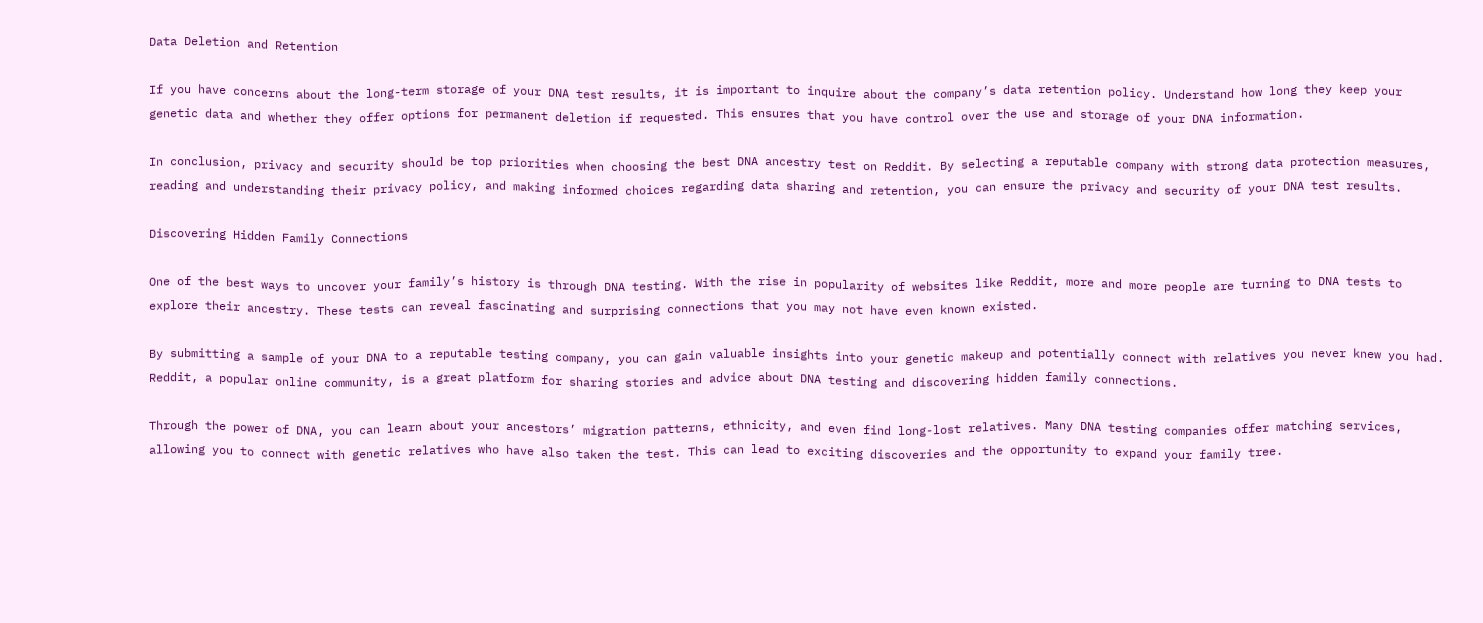Data Deletion and Retention

If you have concerns about the long-term storage of your DNA test results, it is important to inquire about the company’s data retention policy. Understand how long they keep your genetic data and whether they offer options for permanent deletion if requested. This ensures that you have control over the use and storage of your DNA information.

In conclusion, privacy and security should be top priorities when choosing the best DNA ancestry test on Reddit. By selecting a reputable company with strong data protection measures, reading and understanding their privacy policy, and making informed choices regarding data sharing and retention, you can ensure the privacy and security of your DNA test results.

Discovering Hidden Family Connections

One of the best ways to uncover your family’s history is through DNA testing. With the rise in popularity of websites like Reddit, more and more people are turning to DNA tests to explore their ancestry. These tests can reveal fascinating and surprising connections that you may not have even known existed.

By submitting a sample of your DNA to a reputable testing company, you can gain valuable insights into your genetic makeup and potentially connect with relatives you never knew you had. Reddit, a popular online community, is a great platform for sharing stories and advice about DNA testing and discovering hidden family connections.

Through the power of DNA, you can learn about your ancestors’ migration patterns, ethnicity, and even find long-lost relatives. Many DNA testing companies offer matching services, allowing you to connect with genetic relatives who have also taken the test. This can lead to exciting discoveries and the opportunity to expand your family tree.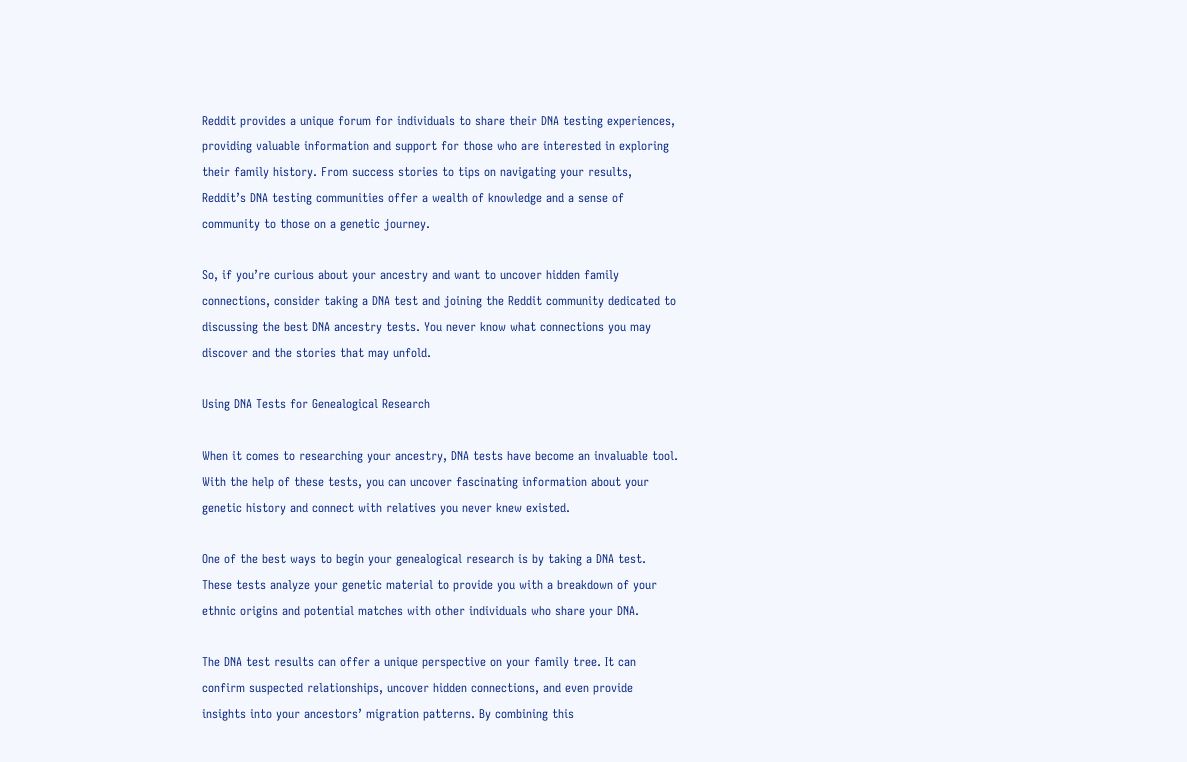Reddit provides a unique forum for individuals to share their DNA testing experiences, providing valuable information and support for those who are interested in exploring their family history. From success stories to tips on navigating your results, Reddit’s DNA testing communities offer a wealth of knowledge and a sense of community to those on a genetic journey.

So, if you’re curious about your ancestry and want to uncover hidden family connections, consider taking a DNA test and joining the Reddit community dedicated to discussing the best DNA ancestry tests. You never know what connections you may discover and the stories that may unfold.

Using DNA Tests for Genealogical Research

When it comes to researching your ancestry, DNA tests have become an invaluable tool. With the help of these tests, you can uncover fascinating information about your genetic history and connect with relatives you never knew existed.

One of the best ways to begin your genealogical research is by taking a DNA test. These tests analyze your genetic material to provide you with a breakdown of your ethnic origins and potential matches with other individuals who share your DNA.

The DNA test results can offer a unique perspective on your family tree. It can confirm suspected relationships, uncover hidden connections, and even provide insights into your ancestors’ migration patterns. By combining this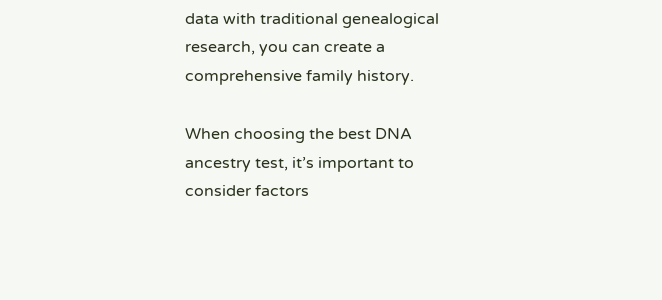data with traditional genealogical research, you can create a comprehensive family history.

When choosing the best DNA ancestry test, it’s important to consider factors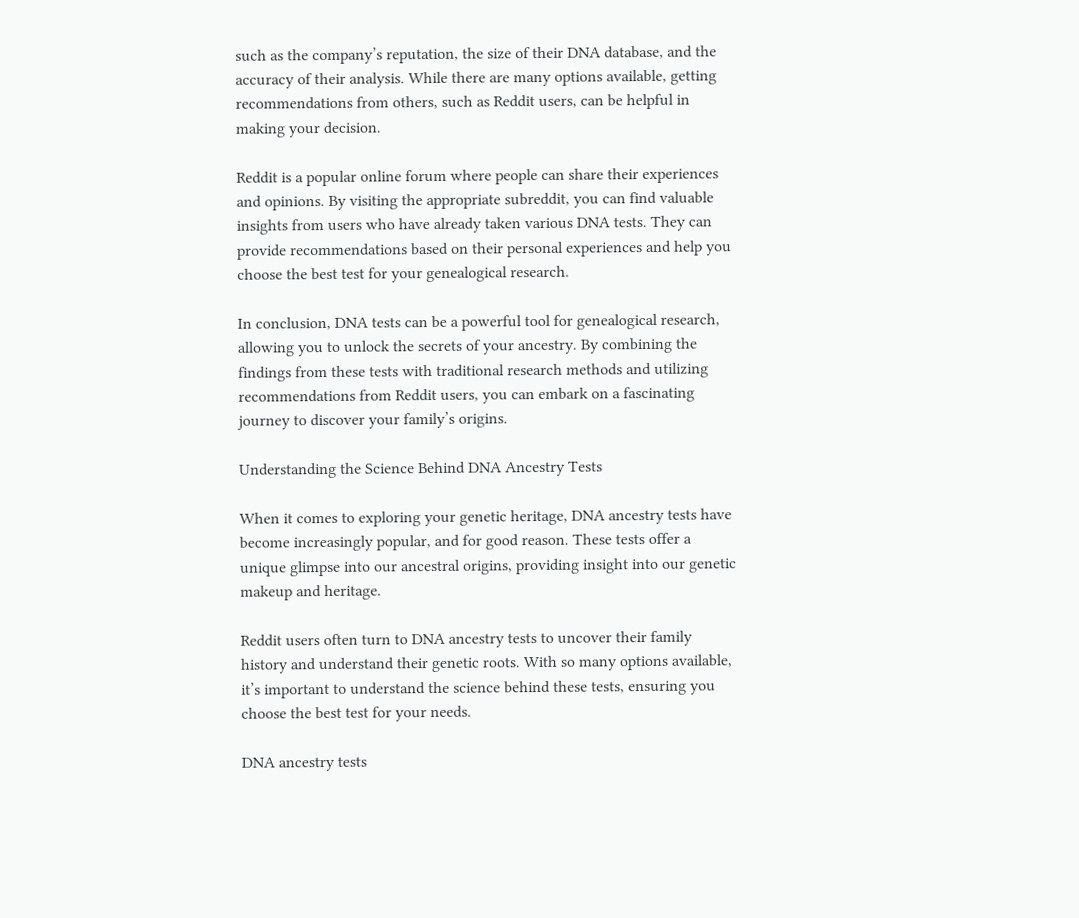such as the company’s reputation, the size of their DNA database, and the accuracy of their analysis. While there are many options available, getting recommendations from others, such as Reddit users, can be helpful in making your decision.

Reddit is a popular online forum where people can share their experiences and opinions. By visiting the appropriate subreddit, you can find valuable insights from users who have already taken various DNA tests. They can provide recommendations based on their personal experiences and help you choose the best test for your genealogical research.

In conclusion, DNA tests can be a powerful tool for genealogical research, allowing you to unlock the secrets of your ancestry. By combining the findings from these tests with traditional research methods and utilizing recommendations from Reddit users, you can embark on a fascinating journey to discover your family’s origins.

Understanding the Science Behind DNA Ancestry Tests

When it comes to exploring your genetic heritage, DNA ancestry tests have become increasingly popular, and for good reason. These tests offer a unique glimpse into our ancestral origins, providing insight into our genetic makeup and heritage.

Reddit users often turn to DNA ancestry tests to uncover their family history and understand their genetic roots. With so many options available, it’s important to understand the science behind these tests, ensuring you choose the best test for your needs.

DNA ancestry tests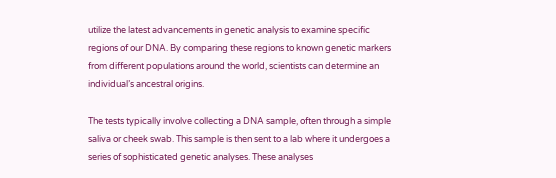utilize the latest advancements in genetic analysis to examine specific regions of our DNA. By comparing these regions to known genetic markers from different populations around the world, scientists can determine an individual’s ancestral origins.

The tests typically involve collecting a DNA sample, often through a simple saliva or cheek swab. This sample is then sent to a lab where it undergoes a series of sophisticated genetic analyses. These analyses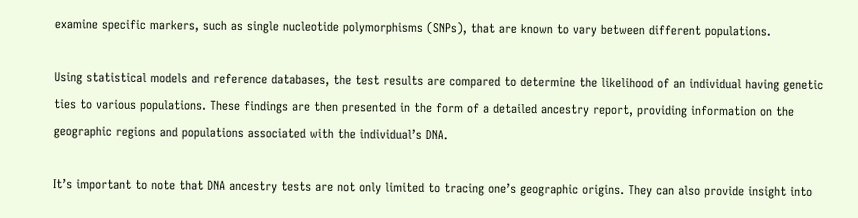examine specific markers, such as single nucleotide polymorphisms (SNPs), that are known to vary between different populations.

Using statistical models and reference databases, the test results are compared to determine the likelihood of an individual having genetic ties to various populations. These findings are then presented in the form of a detailed ancestry report, providing information on the geographic regions and populations associated with the individual’s DNA.

It’s important to note that DNA ancestry tests are not only limited to tracing one’s geographic origins. They can also provide insight into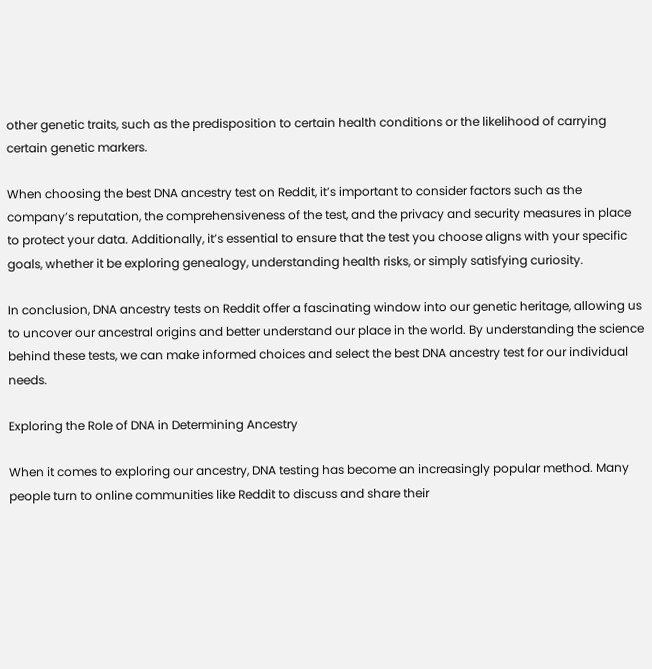other genetic traits, such as the predisposition to certain health conditions or the likelihood of carrying certain genetic markers.

When choosing the best DNA ancestry test on Reddit, it’s important to consider factors such as the company’s reputation, the comprehensiveness of the test, and the privacy and security measures in place to protect your data. Additionally, it’s essential to ensure that the test you choose aligns with your specific goals, whether it be exploring genealogy, understanding health risks, or simply satisfying curiosity.

In conclusion, DNA ancestry tests on Reddit offer a fascinating window into our genetic heritage, allowing us to uncover our ancestral origins and better understand our place in the world. By understanding the science behind these tests, we can make informed choices and select the best DNA ancestry test for our individual needs.

Exploring the Role of DNA in Determining Ancestry

When it comes to exploring our ancestry, DNA testing has become an increasingly popular method. Many people turn to online communities like Reddit to discuss and share their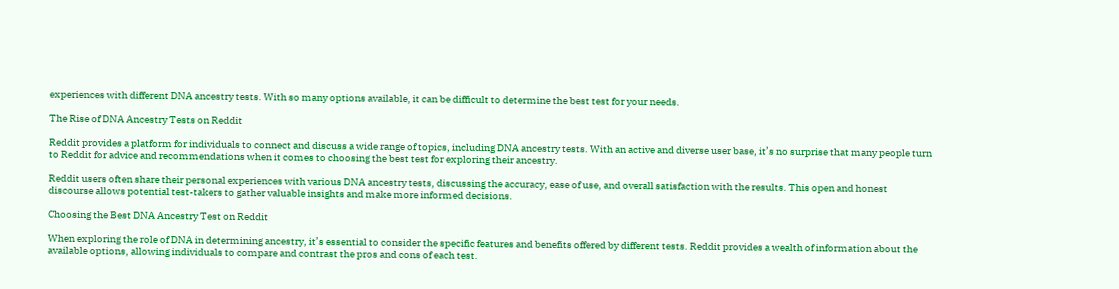experiences with different DNA ancestry tests. With so many options available, it can be difficult to determine the best test for your needs.

The Rise of DNA Ancestry Tests on Reddit

Reddit provides a platform for individuals to connect and discuss a wide range of topics, including DNA ancestry tests. With an active and diverse user base, it’s no surprise that many people turn to Reddit for advice and recommendations when it comes to choosing the best test for exploring their ancestry.

Reddit users often share their personal experiences with various DNA ancestry tests, discussing the accuracy, ease of use, and overall satisfaction with the results. This open and honest discourse allows potential test-takers to gather valuable insights and make more informed decisions.

Choosing the Best DNA Ancestry Test on Reddit

When exploring the role of DNA in determining ancestry, it’s essential to consider the specific features and benefits offered by different tests. Reddit provides a wealth of information about the available options, allowing individuals to compare and contrast the pros and cons of each test.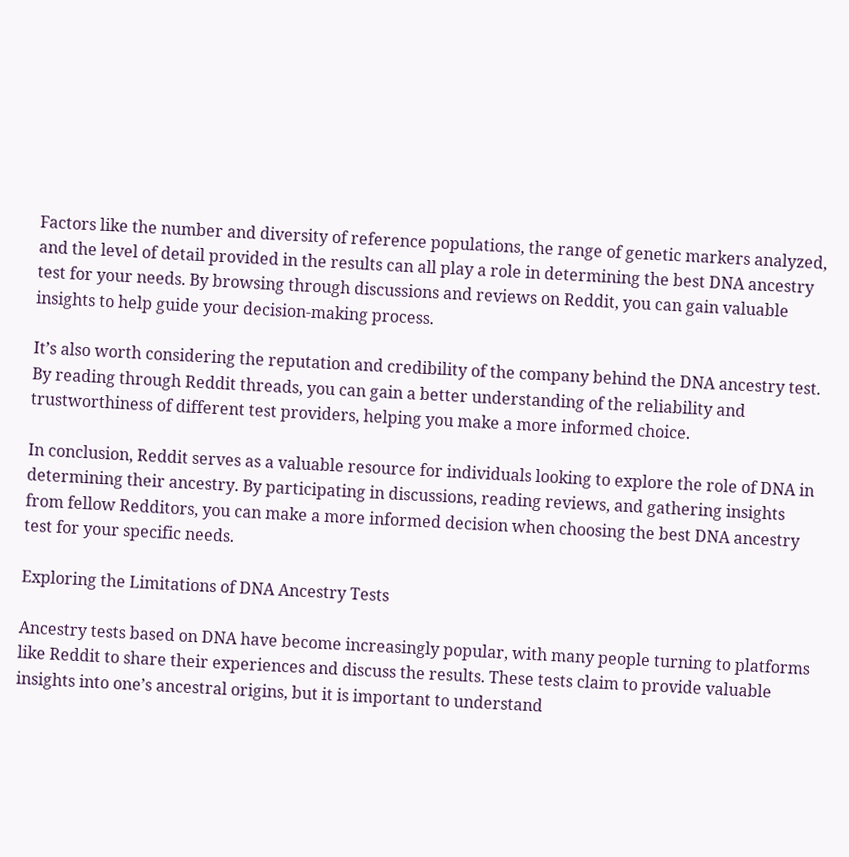Factors like the number and diversity of reference populations, the range of genetic markers analyzed, and the level of detail provided in the results can all play a role in determining the best DNA ancestry test for your needs. By browsing through discussions and reviews on Reddit, you can gain valuable insights to help guide your decision-making process.

It’s also worth considering the reputation and credibility of the company behind the DNA ancestry test. By reading through Reddit threads, you can gain a better understanding of the reliability and trustworthiness of different test providers, helping you make a more informed choice.

In conclusion, Reddit serves as a valuable resource for individuals looking to explore the role of DNA in determining their ancestry. By participating in discussions, reading reviews, and gathering insights from fellow Redditors, you can make a more informed decision when choosing the best DNA ancestry test for your specific needs.

Exploring the Limitations of DNA Ancestry Tests

Ancestry tests based on DNA have become increasingly popular, with many people turning to platforms like Reddit to share their experiences and discuss the results. These tests claim to provide valuable insights into one’s ancestral origins, but it is important to understand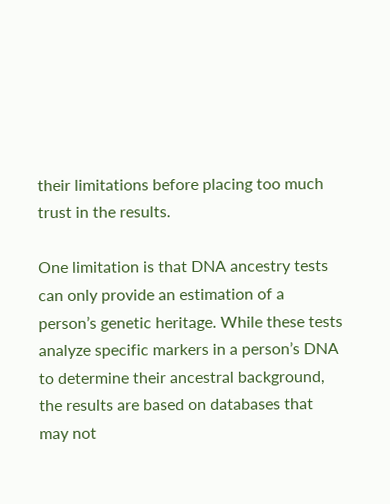their limitations before placing too much trust in the results.

One limitation is that DNA ancestry tests can only provide an estimation of a person’s genetic heritage. While these tests analyze specific markers in a person’s DNA to determine their ancestral background, the results are based on databases that may not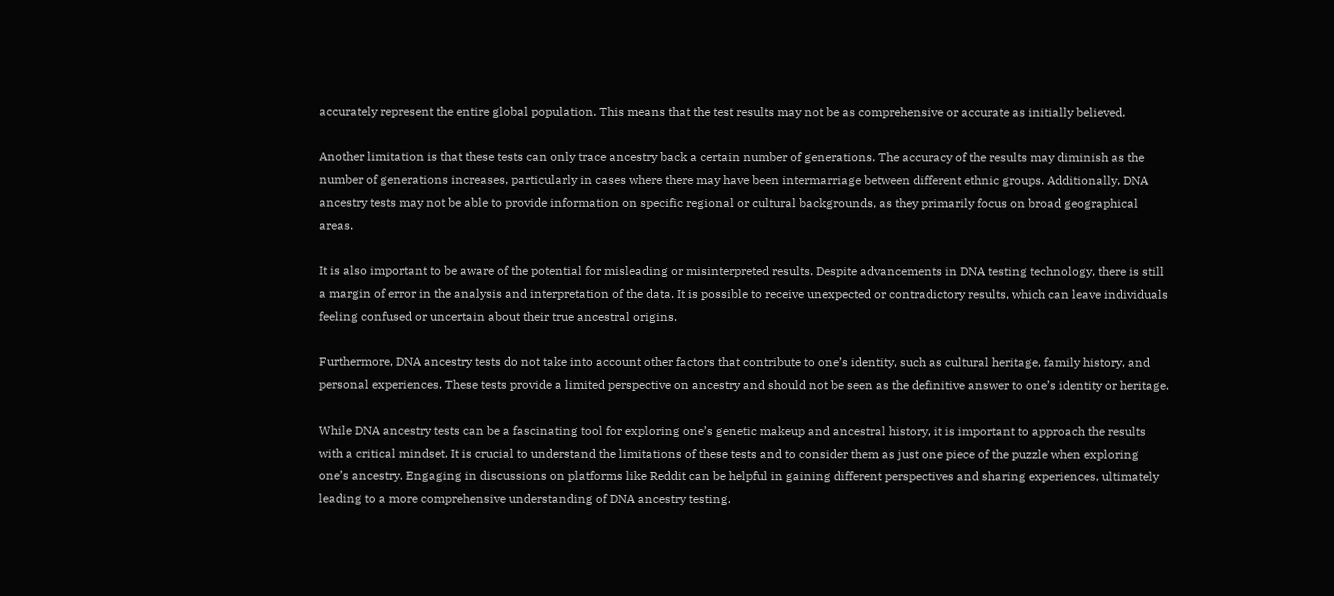accurately represent the entire global population. This means that the test results may not be as comprehensive or accurate as initially believed.

Another limitation is that these tests can only trace ancestry back a certain number of generations. The accuracy of the results may diminish as the number of generations increases, particularly in cases where there may have been intermarriage between different ethnic groups. Additionally, DNA ancestry tests may not be able to provide information on specific regional or cultural backgrounds, as they primarily focus on broad geographical areas.

It is also important to be aware of the potential for misleading or misinterpreted results. Despite advancements in DNA testing technology, there is still a margin of error in the analysis and interpretation of the data. It is possible to receive unexpected or contradictory results, which can leave individuals feeling confused or uncertain about their true ancestral origins.

Furthermore, DNA ancestry tests do not take into account other factors that contribute to one’s identity, such as cultural heritage, family history, and personal experiences. These tests provide a limited perspective on ancestry and should not be seen as the definitive answer to one’s identity or heritage.

While DNA ancestry tests can be a fascinating tool for exploring one’s genetic makeup and ancestral history, it is important to approach the results with a critical mindset. It is crucial to understand the limitations of these tests and to consider them as just one piece of the puzzle when exploring one’s ancestry. Engaging in discussions on platforms like Reddit can be helpful in gaining different perspectives and sharing experiences, ultimately leading to a more comprehensive understanding of DNA ancestry testing.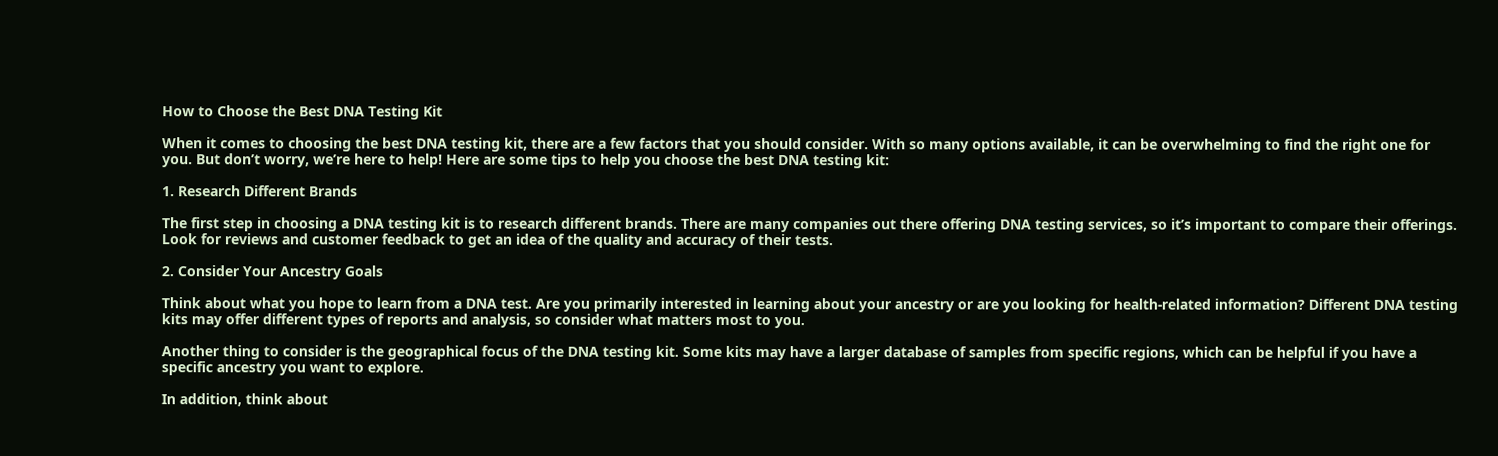How to Choose the Best DNA Testing Kit

When it comes to choosing the best DNA testing kit, there are a few factors that you should consider. With so many options available, it can be overwhelming to find the right one for you. But don’t worry, we’re here to help! Here are some tips to help you choose the best DNA testing kit:

1. Research Different Brands

The first step in choosing a DNA testing kit is to research different brands. There are many companies out there offering DNA testing services, so it’s important to compare their offerings. Look for reviews and customer feedback to get an idea of the quality and accuracy of their tests.

2. Consider Your Ancestry Goals

Think about what you hope to learn from a DNA test. Are you primarily interested in learning about your ancestry or are you looking for health-related information? Different DNA testing kits may offer different types of reports and analysis, so consider what matters most to you.

Another thing to consider is the geographical focus of the DNA testing kit. Some kits may have a larger database of samples from specific regions, which can be helpful if you have a specific ancestry you want to explore.

In addition, think about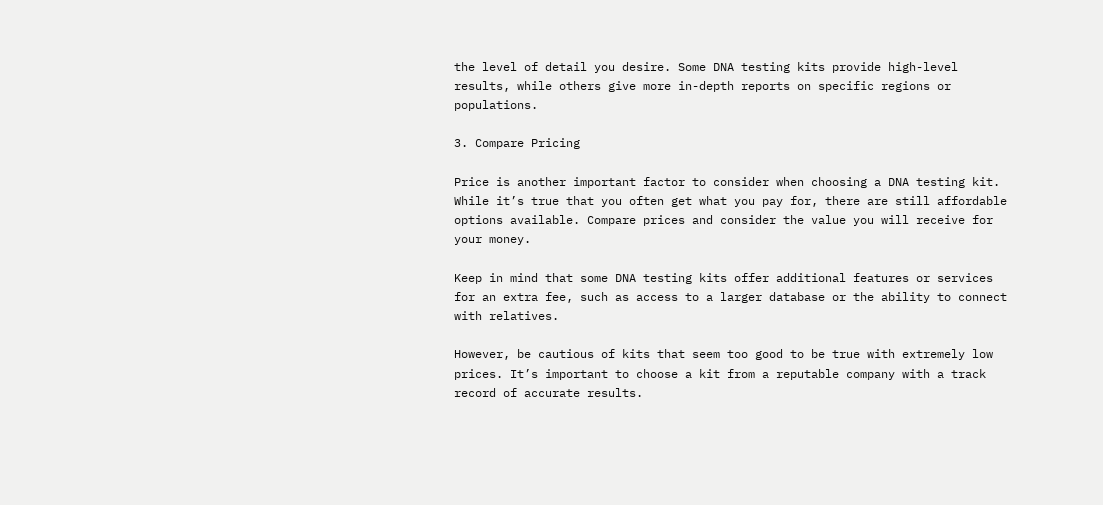the level of detail you desire. Some DNA testing kits provide high-level results, while others give more in-depth reports on specific regions or populations.

3. Compare Pricing

Price is another important factor to consider when choosing a DNA testing kit. While it’s true that you often get what you pay for, there are still affordable options available. Compare prices and consider the value you will receive for your money.

Keep in mind that some DNA testing kits offer additional features or services for an extra fee, such as access to a larger database or the ability to connect with relatives.

However, be cautious of kits that seem too good to be true with extremely low prices. It’s important to choose a kit from a reputable company with a track record of accurate results.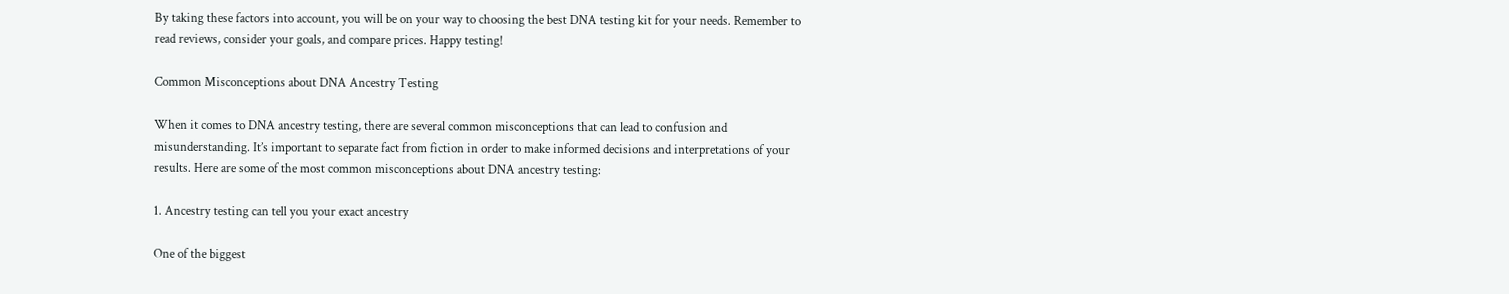By taking these factors into account, you will be on your way to choosing the best DNA testing kit for your needs. Remember to read reviews, consider your goals, and compare prices. Happy testing!

Common Misconceptions about DNA Ancestry Testing

When it comes to DNA ancestry testing, there are several common misconceptions that can lead to confusion and misunderstanding. It’s important to separate fact from fiction in order to make informed decisions and interpretations of your results. Here are some of the most common misconceptions about DNA ancestry testing:

1. Ancestry testing can tell you your exact ancestry

One of the biggest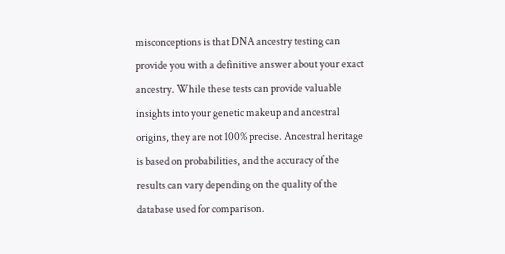misconceptions is that DNA ancestry testing can provide you with a definitive answer about your exact ancestry. While these tests can provide valuable insights into your genetic makeup and ancestral origins, they are not 100% precise. Ancestral heritage is based on probabilities, and the accuracy of the results can vary depending on the quality of the database used for comparison.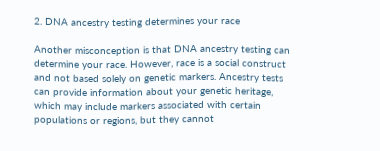2. DNA ancestry testing determines your race

Another misconception is that DNA ancestry testing can determine your race. However, race is a social construct and not based solely on genetic markers. Ancestry tests can provide information about your genetic heritage, which may include markers associated with certain populations or regions, but they cannot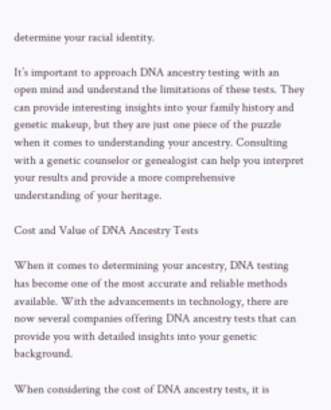determine your racial identity.

It’s important to approach DNA ancestry testing with an open mind and understand the limitations of these tests. They can provide interesting insights into your family history and genetic makeup, but they are just one piece of the puzzle when it comes to understanding your ancestry. Consulting with a genetic counselor or genealogist can help you interpret your results and provide a more comprehensive understanding of your heritage.

Cost and Value of DNA Ancestry Tests

When it comes to determining your ancestry, DNA testing has become one of the most accurate and reliable methods available. With the advancements in technology, there are now several companies offering DNA ancestry tests that can provide you with detailed insights into your genetic background.

When considering the cost of DNA ancestry tests, it is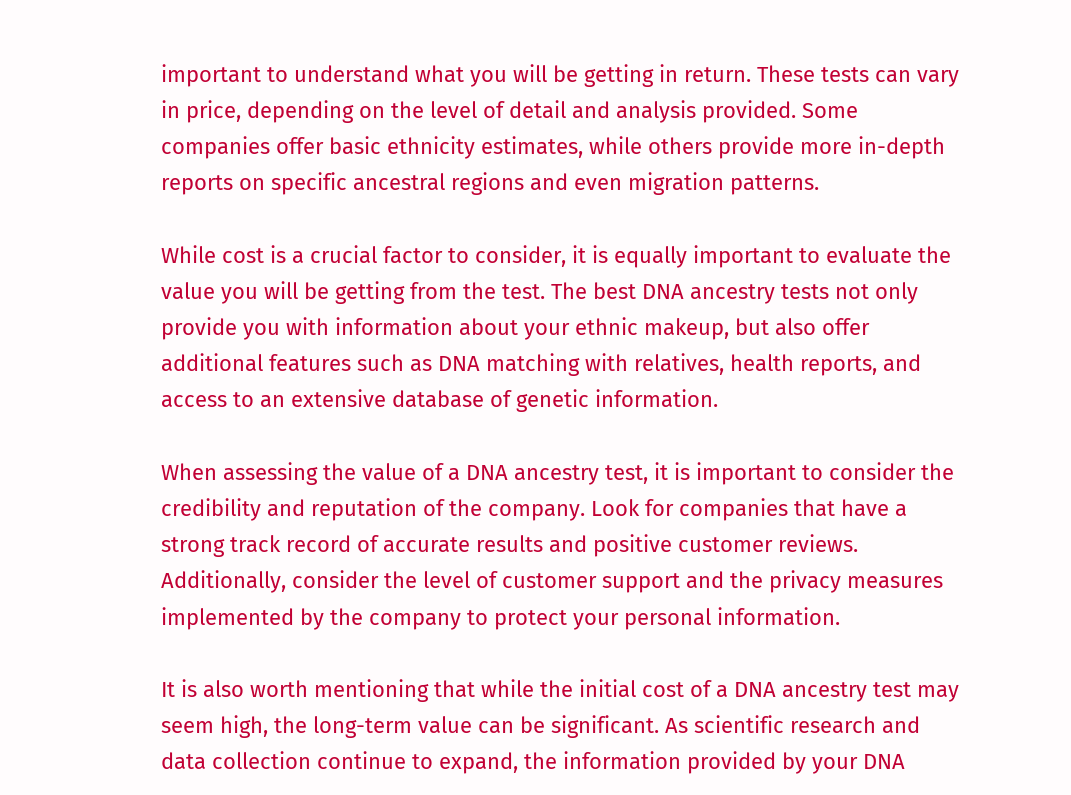important to understand what you will be getting in return. These tests can vary in price, depending on the level of detail and analysis provided. Some companies offer basic ethnicity estimates, while others provide more in-depth reports on specific ancestral regions and even migration patterns.

While cost is a crucial factor to consider, it is equally important to evaluate the value you will be getting from the test. The best DNA ancestry tests not only provide you with information about your ethnic makeup, but also offer additional features such as DNA matching with relatives, health reports, and access to an extensive database of genetic information.

When assessing the value of a DNA ancestry test, it is important to consider the credibility and reputation of the company. Look for companies that have a strong track record of accurate results and positive customer reviews. Additionally, consider the level of customer support and the privacy measures implemented by the company to protect your personal information.

It is also worth mentioning that while the initial cost of a DNA ancestry test may seem high, the long-term value can be significant. As scientific research and data collection continue to expand, the information provided by your DNA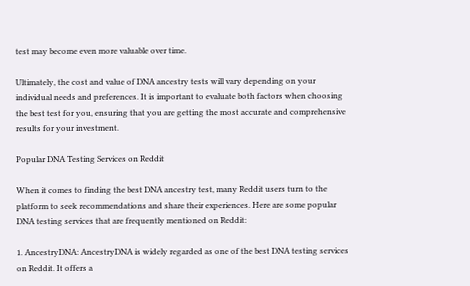test may become even more valuable over time.

Ultimately, the cost and value of DNA ancestry tests will vary depending on your individual needs and preferences. It is important to evaluate both factors when choosing the best test for you, ensuring that you are getting the most accurate and comprehensive results for your investment.

Popular DNA Testing Services on Reddit

When it comes to finding the best DNA ancestry test, many Reddit users turn to the platform to seek recommendations and share their experiences. Here are some popular DNA testing services that are frequently mentioned on Reddit:

1. AncestryDNA: AncestryDNA is widely regarded as one of the best DNA testing services on Reddit. It offers a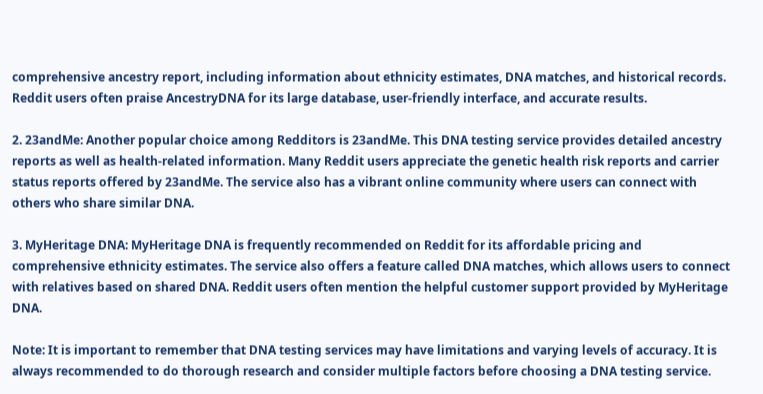comprehensive ancestry report, including information about ethnicity estimates, DNA matches, and historical records. Reddit users often praise AncestryDNA for its large database, user-friendly interface, and accurate results.

2. 23andMe: Another popular choice among Redditors is 23andMe. This DNA testing service provides detailed ancestry reports as well as health-related information. Many Reddit users appreciate the genetic health risk reports and carrier status reports offered by 23andMe. The service also has a vibrant online community where users can connect with others who share similar DNA.

3. MyHeritage DNA: MyHeritage DNA is frequently recommended on Reddit for its affordable pricing and comprehensive ethnicity estimates. The service also offers a feature called DNA matches, which allows users to connect with relatives based on shared DNA. Reddit users often mention the helpful customer support provided by MyHeritage DNA.

Note: It is important to remember that DNA testing services may have limitations and varying levels of accuracy. It is always recommended to do thorough research and consider multiple factors before choosing a DNA testing service.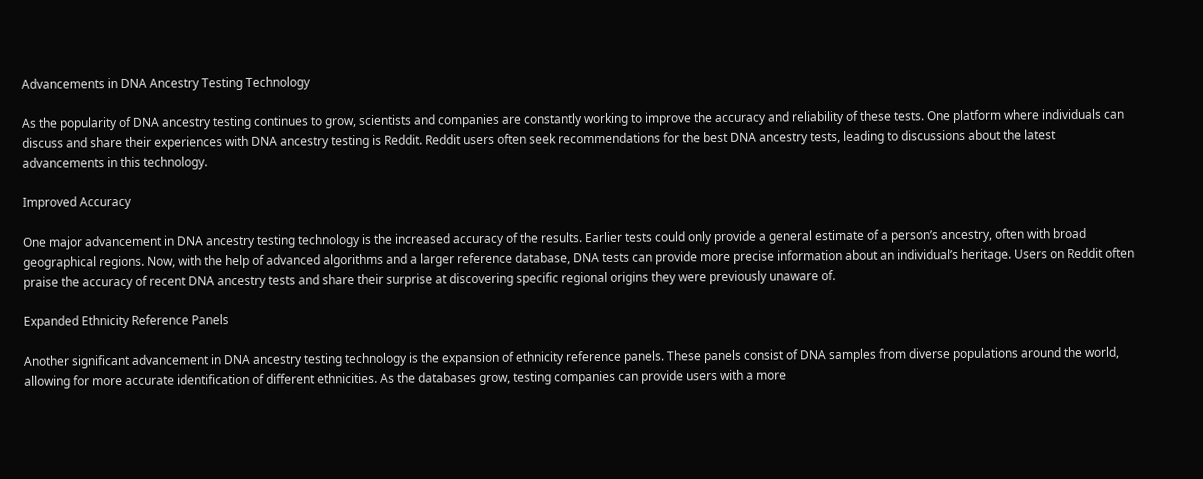Advancements in DNA Ancestry Testing Technology

As the popularity of DNA ancestry testing continues to grow, scientists and companies are constantly working to improve the accuracy and reliability of these tests. One platform where individuals can discuss and share their experiences with DNA ancestry testing is Reddit. Reddit users often seek recommendations for the best DNA ancestry tests, leading to discussions about the latest advancements in this technology.

Improved Accuracy

One major advancement in DNA ancestry testing technology is the increased accuracy of the results. Earlier tests could only provide a general estimate of a person’s ancestry, often with broad geographical regions. Now, with the help of advanced algorithms and a larger reference database, DNA tests can provide more precise information about an individual’s heritage. Users on Reddit often praise the accuracy of recent DNA ancestry tests and share their surprise at discovering specific regional origins they were previously unaware of.

Expanded Ethnicity Reference Panels

Another significant advancement in DNA ancestry testing technology is the expansion of ethnicity reference panels. These panels consist of DNA samples from diverse populations around the world, allowing for more accurate identification of different ethnicities. As the databases grow, testing companies can provide users with a more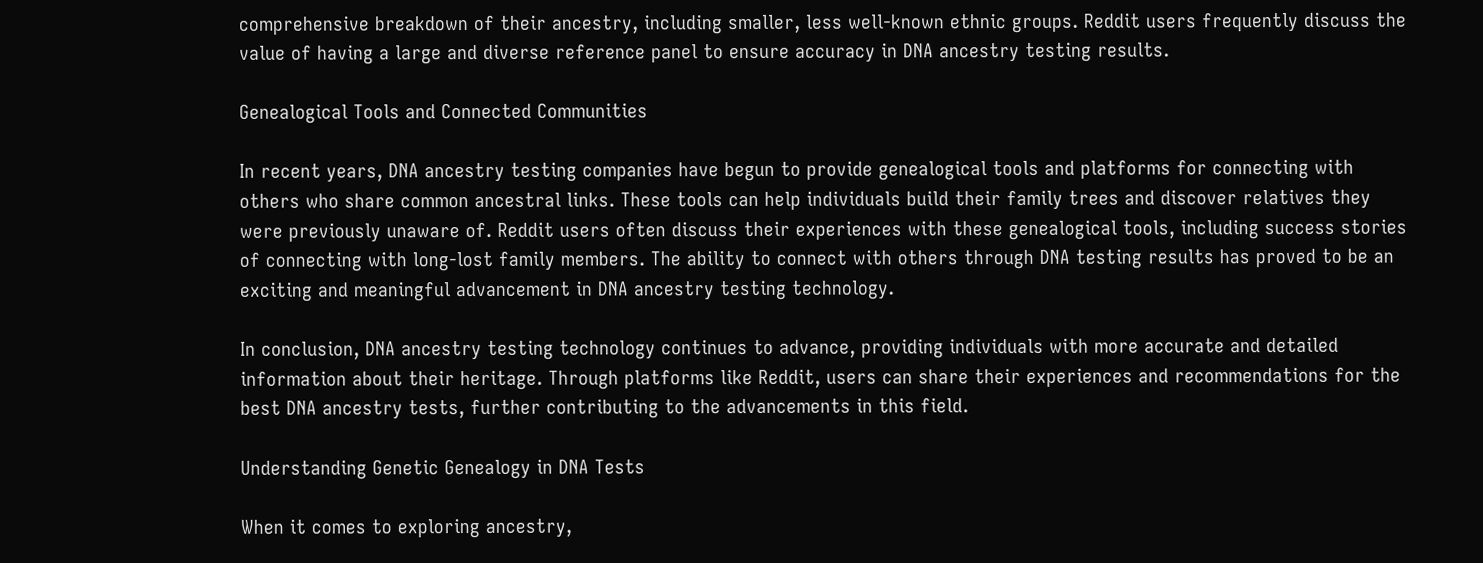comprehensive breakdown of their ancestry, including smaller, less well-known ethnic groups. Reddit users frequently discuss the value of having a large and diverse reference panel to ensure accuracy in DNA ancestry testing results.

Genealogical Tools and Connected Communities

In recent years, DNA ancestry testing companies have begun to provide genealogical tools and platforms for connecting with others who share common ancestral links. These tools can help individuals build their family trees and discover relatives they were previously unaware of. Reddit users often discuss their experiences with these genealogical tools, including success stories of connecting with long-lost family members. The ability to connect with others through DNA testing results has proved to be an exciting and meaningful advancement in DNA ancestry testing technology.

In conclusion, DNA ancestry testing technology continues to advance, providing individuals with more accurate and detailed information about their heritage. Through platforms like Reddit, users can share their experiences and recommendations for the best DNA ancestry tests, further contributing to the advancements in this field.

Understanding Genetic Genealogy in DNA Tests

When it comes to exploring ancestry,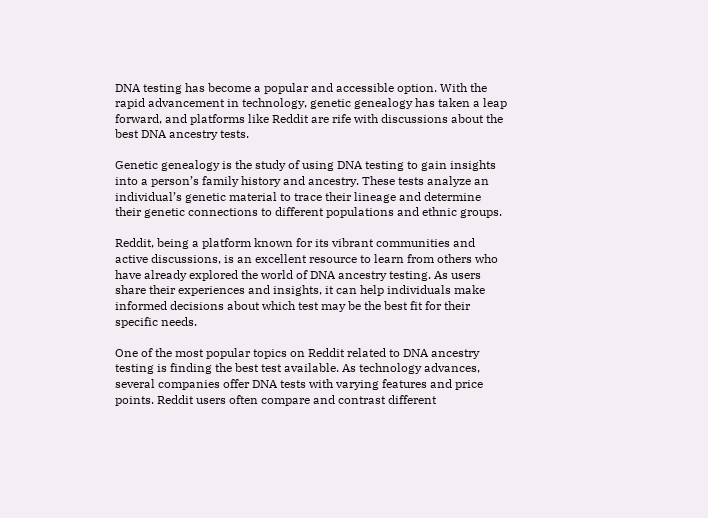DNA testing has become a popular and accessible option. With the rapid advancement in technology, genetic genealogy has taken a leap forward, and platforms like Reddit are rife with discussions about the best DNA ancestry tests.

Genetic genealogy is the study of using DNA testing to gain insights into a person’s family history and ancestry. These tests analyze an individual’s genetic material to trace their lineage and determine their genetic connections to different populations and ethnic groups.

Reddit, being a platform known for its vibrant communities and active discussions, is an excellent resource to learn from others who have already explored the world of DNA ancestry testing. As users share their experiences and insights, it can help individuals make informed decisions about which test may be the best fit for their specific needs.

One of the most popular topics on Reddit related to DNA ancestry testing is finding the best test available. As technology advances, several companies offer DNA tests with varying features and price points. Reddit users often compare and contrast different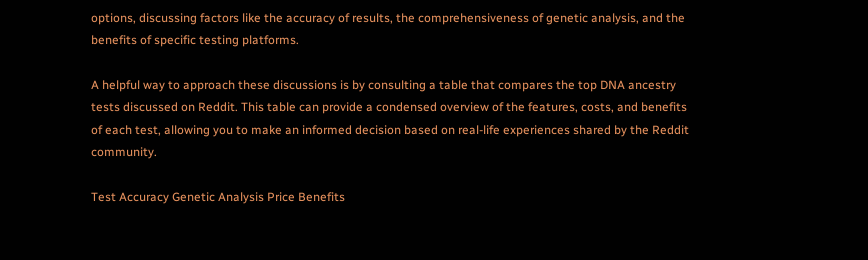options, discussing factors like the accuracy of results, the comprehensiveness of genetic analysis, and the benefits of specific testing platforms.

A helpful way to approach these discussions is by consulting a table that compares the top DNA ancestry tests discussed on Reddit. This table can provide a condensed overview of the features, costs, and benefits of each test, allowing you to make an informed decision based on real-life experiences shared by the Reddit community.

Test Accuracy Genetic Analysis Price Benefits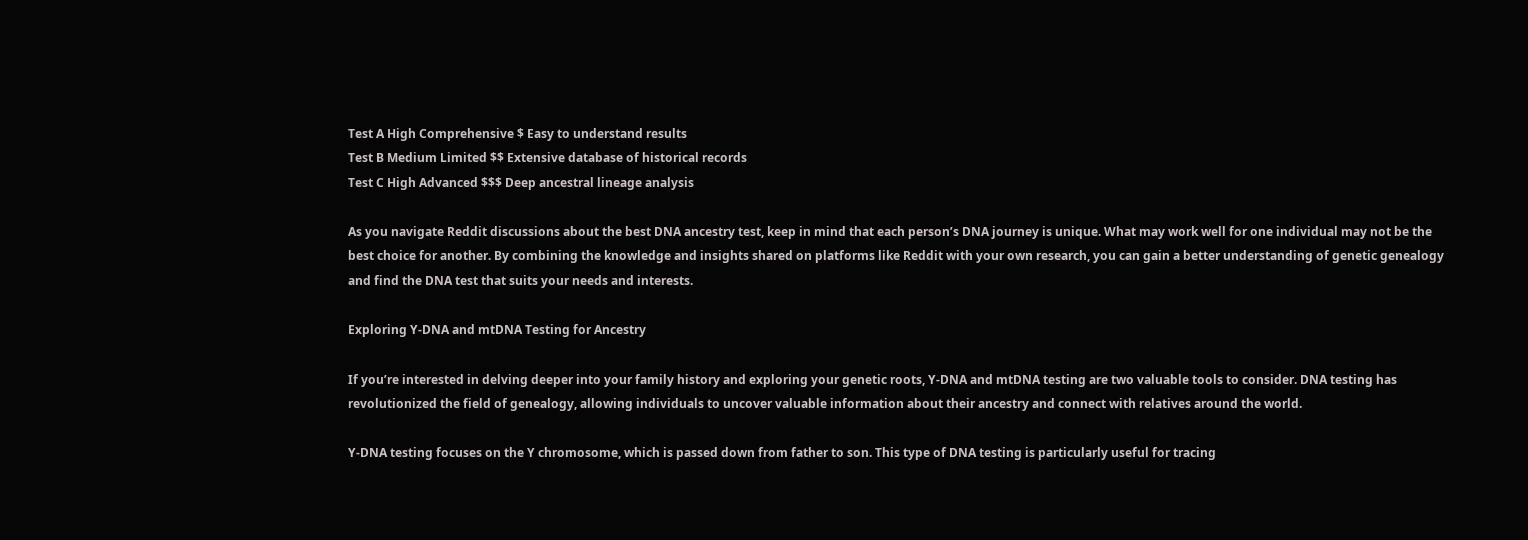Test A High Comprehensive $ Easy to understand results
Test B Medium Limited $$ Extensive database of historical records
Test C High Advanced $$$ Deep ancestral lineage analysis

As you navigate Reddit discussions about the best DNA ancestry test, keep in mind that each person’s DNA journey is unique. What may work well for one individual may not be the best choice for another. By combining the knowledge and insights shared on platforms like Reddit with your own research, you can gain a better understanding of genetic genealogy and find the DNA test that suits your needs and interests.

Exploring Y-DNA and mtDNA Testing for Ancestry

If you’re interested in delving deeper into your family history and exploring your genetic roots, Y-DNA and mtDNA testing are two valuable tools to consider. DNA testing has revolutionized the field of genealogy, allowing individuals to uncover valuable information about their ancestry and connect with relatives around the world.

Y-DNA testing focuses on the Y chromosome, which is passed down from father to son. This type of DNA testing is particularly useful for tracing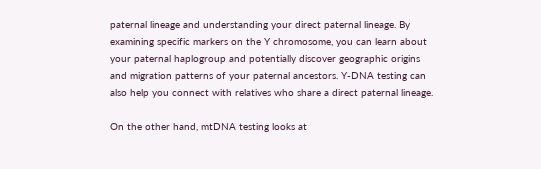paternal lineage and understanding your direct paternal lineage. By examining specific markers on the Y chromosome, you can learn about your paternal haplogroup and potentially discover geographic origins and migration patterns of your paternal ancestors. Y-DNA testing can also help you connect with relatives who share a direct paternal lineage.

On the other hand, mtDNA testing looks at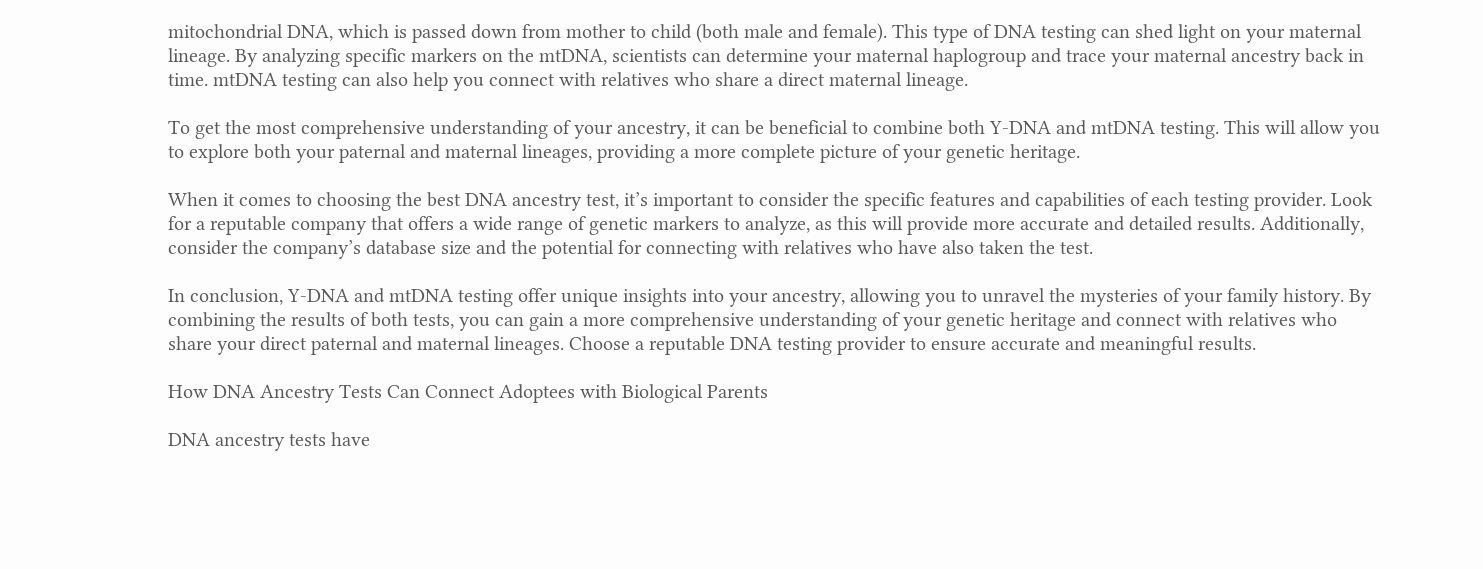mitochondrial DNA, which is passed down from mother to child (both male and female). This type of DNA testing can shed light on your maternal lineage. By analyzing specific markers on the mtDNA, scientists can determine your maternal haplogroup and trace your maternal ancestry back in time. mtDNA testing can also help you connect with relatives who share a direct maternal lineage.

To get the most comprehensive understanding of your ancestry, it can be beneficial to combine both Y-DNA and mtDNA testing. This will allow you to explore both your paternal and maternal lineages, providing a more complete picture of your genetic heritage.

When it comes to choosing the best DNA ancestry test, it’s important to consider the specific features and capabilities of each testing provider. Look for a reputable company that offers a wide range of genetic markers to analyze, as this will provide more accurate and detailed results. Additionally, consider the company’s database size and the potential for connecting with relatives who have also taken the test.

In conclusion, Y-DNA and mtDNA testing offer unique insights into your ancestry, allowing you to unravel the mysteries of your family history. By combining the results of both tests, you can gain a more comprehensive understanding of your genetic heritage and connect with relatives who share your direct paternal and maternal lineages. Choose a reputable DNA testing provider to ensure accurate and meaningful results.

How DNA Ancestry Tests Can Connect Adoptees with Biological Parents

DNA ancestry tests have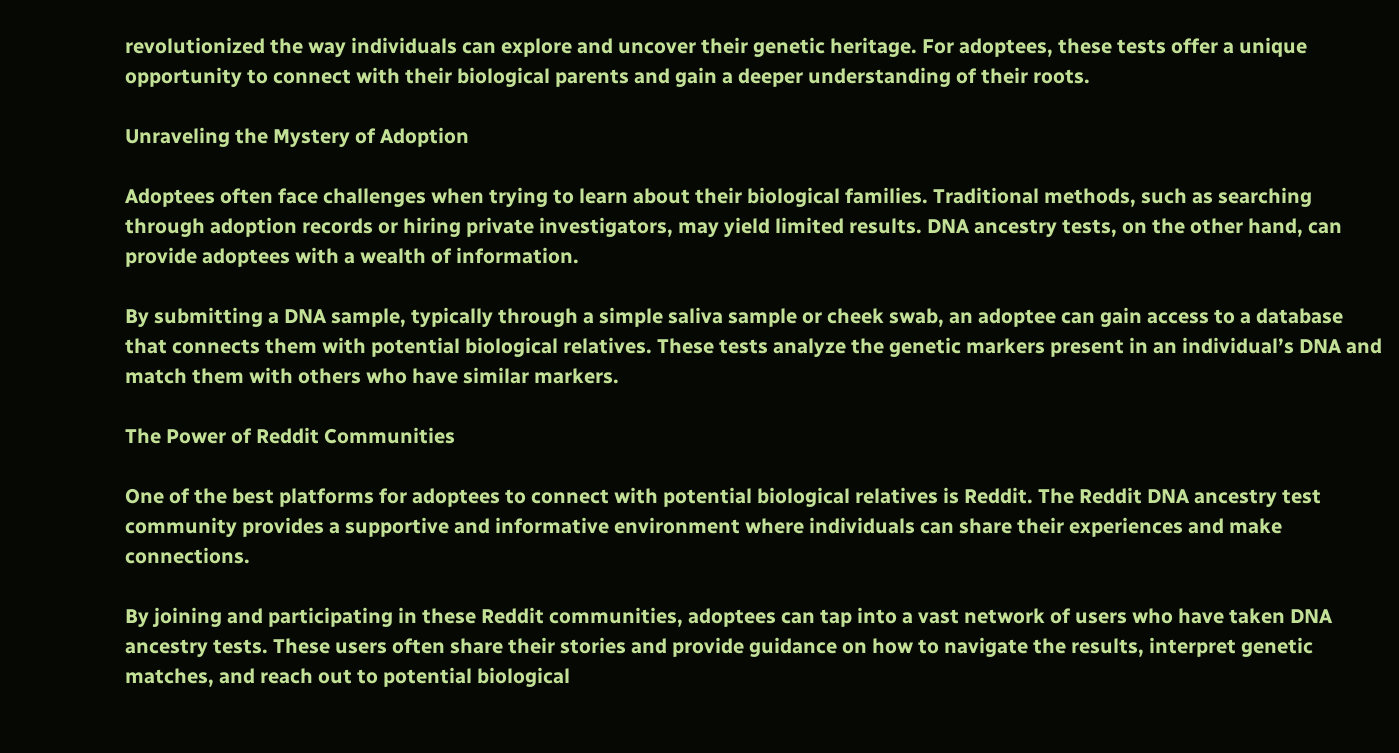revolutionized the way individuals can explore and uncover their genetic heritage. For adoptees, these tests offer a unique opportunity to connect with their biological parents and gain a deeper understanding of their roots.

Unraveling the Mystery of Adoption

Adoptees often face challenges when trying to learn about their biological families. Traditional methods, such as searching through adoption records or hiring private investigators, may yield limited results. DNA ancestry tests, on the other hand, can provide adoptees with a wealth of information.

By submitting a DNA sample, typically through a simple saliva sample or cheek swab, an adoptee can gain access to a database that connects them with potential biological relatives. These tests analyze the genetic markers present in an individual’s DNA and match them with others who have similar markers.

The Power of Reddit Communities

One of the best platforms for adoptees to connect with potential biological relatives is Reddit. The Reddit DNA ancestry test community provides a supportive and informative environment where individuals can share their experiences and make connections.

By joining and participating in these Reddit communities, adoptees can tap into a vast network of users who have taken DNA ancestry tests. These users often share their stories and provide guidance on how to navigate the results, interpret genetic matches, and reach out to potential biological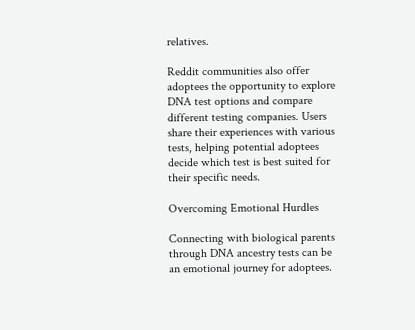relatives.

Reddit communities also offer adoptees the opportunity to explore DNA test options and compare different testing companies. Users share their experiences with various tests, helping potential adoptees decide which test is best suited for their specific needs.

Overcoming Emotional Hurdles

Connecting with biological parents through DNA ancestry tests can be an emotional journey for adoptees.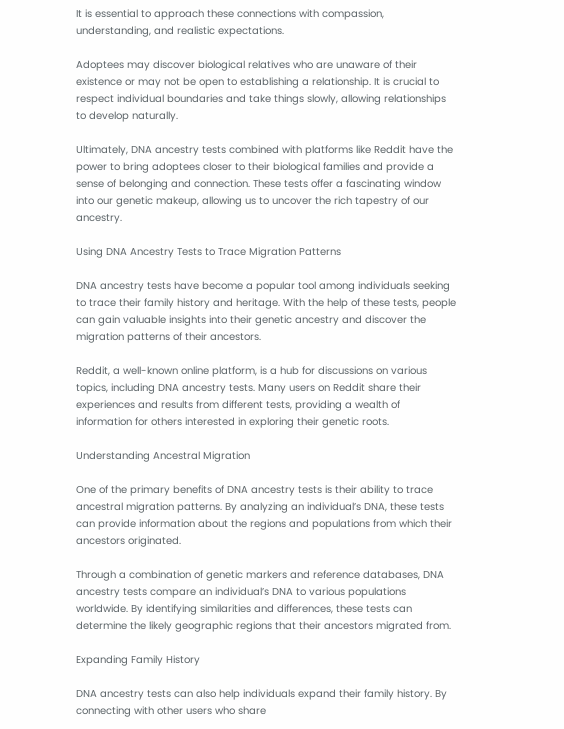It is essential to approach these connections with compassion, understanding, and realistic expectations.

Adoptees may discover biological relatives who are unaware of their existence or may not be open to establishing a relationship. It is crucial to respect individual boundaries and take things slowly, allowing relationships to develop naturally.

Ultimately, DNA ancestry tests combined with platforms like Reddit have the power to bring adoptees closer to their biological families and provide a sense of belonging and connection. These tests offer a fascinating window into our genetic makeup, allowing us to uncover the rich tapestry of our ancestry.

Using DNA Ancestry Tests to Trace Migration Patterns

DNA ancestry tests have become a popular tool among individuals seeking to trace their family history and heritage. With the help of these tests, people can gain valuable insights into their genetic ancestry and discover the migration patterns of their ancestors.

Reddit, a well-known online platform, is a hub for discussions on various topics, including DNA ancestry tests. Many users on Reddit share their experiences and results from different tests, providing a wealth of information for others interested in exploring their genetic roots.

Understanding Ancestral Migration

One of the primary benefits of DNA ancestry tests is their ability to trace ancestral migration patterns. By analyzing an individual’s DNA, these tests can provide information about the regions and populations from which their ancestors originated.

Through a combination of genetic markers and reference databases, DNA ancestry tests compare an individual’s DNA to various populations worldwide. By identifying similarities and differences, these tests can determine the likely geographic regions that their ancestors migrated from.

Expanding Family History

DNA ancestry tests can also help individuals expand their family history. By connecting with other users who share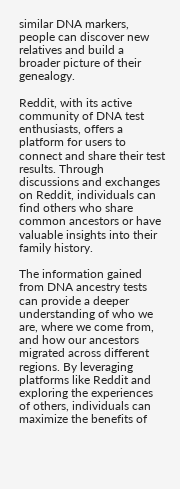similar DNA markers, people can discover new relatives and build a broader picture of their genealogy.

Reddit, with its active community of DNA test enthusiasts, offers a platform for users to connect and share their test results. Through discussions and exchanges on Reddit, individuals can find others who share common ancestors or have valuable insights into their family history.

The information gained from DNA ancestry tests can provide a deeper understanding of who we are, where we come from, and how our ancestors migrated across different regions. By leveraging platforms like Reddit and exploring the experiences of others, individuals can maximize the benefits of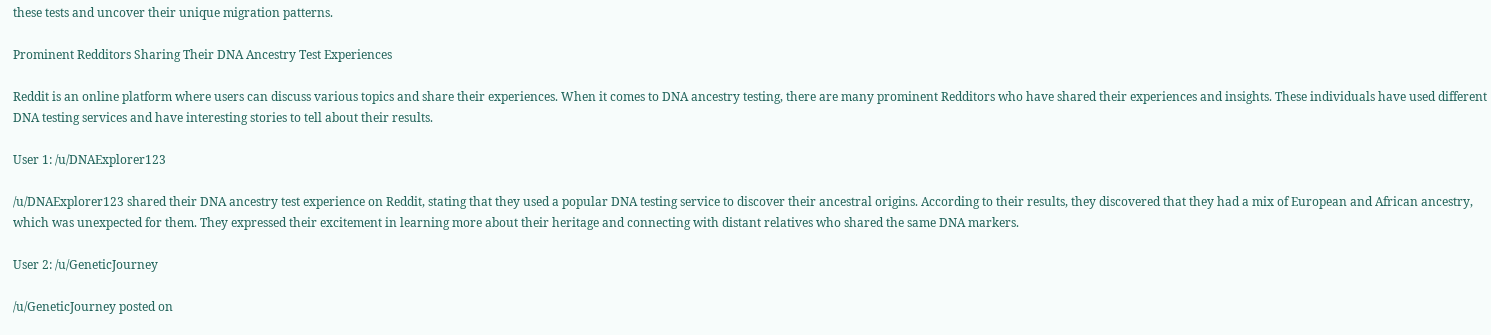these tests and uncover their unique migration patterns.

Prominent Redditors Sharing Their DNA Ancestry Test Experiences

Reddit is an online platform where users can discuss various topics and share their experiences. When it comes to DNA ancestry testing, there are many prominent Redditors who have shared their experiences and insights. These individuals have used different DNA testing services and have interesting stories to tell about their results.

User 1: /u/DNAExplorer123

/u/DNAExplorer123 shared their DNA ancestry test experience on Reddit, stating that they used a popular DNA testing service to discover their ancestral origins. According to their results, they discovered that they had a mix of European and African ancestry, which was unexpected for them. They expressed their excitement in learning more about their heritage and connecting with distant relatives who shared the same DNA markers.

User 2: /u/GeneticJourney

/u/GeneticJourney posted on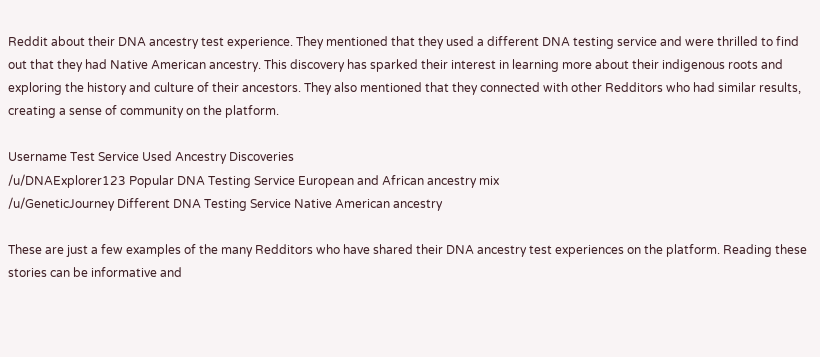Reddit about their DNA ancestry test experience. They mentioned that they used a different DNA testing service and were thrilled to find out that they had Native American ancestry. This discovery has sparked their interest in learning more about their indigenous roots and exploring the history and culture of their ancestors. They also mentioned that they connected with other Redditors who had similar results, creating a sense of community on the platform.

Username Test Service Used Ancestry Discoveries
/u/DNAExplorer123 Popular DNA Testing Service European and African ancestry mix
/u/GeneticJourney Different DNA Testing Service Native American ancestry

These are just a few examples of the many Redditors who have shared their DNA ancestry test experiences on the platform. Reading these stories can be informative and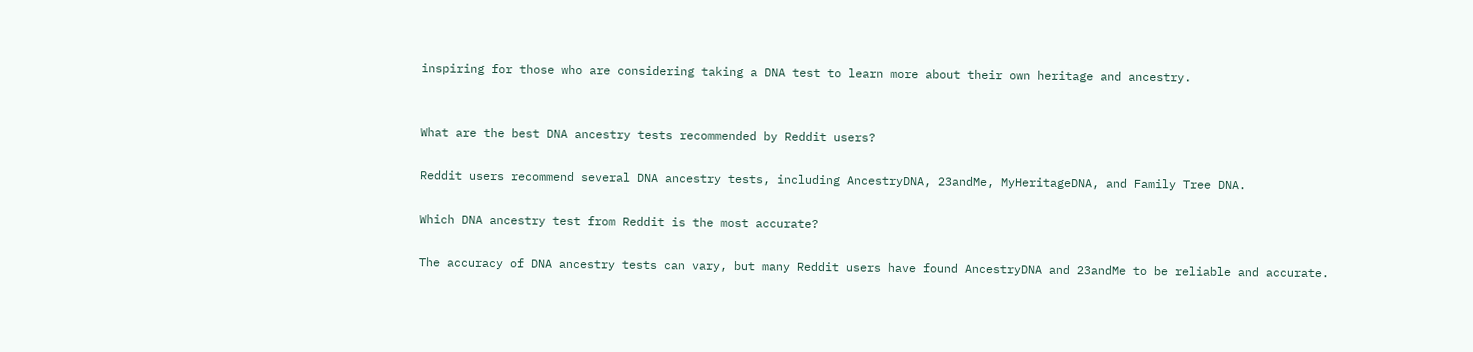inspiring for those who are considering taking a DNA test to learn more about their own heritage and ancestry.


What are the best DNA ancestry tests recommended by Reddit users?

Reddit users recommend several DNA ancestry tests, including AncestryDNA, 23andMe, MyHeritageDNA, and Family Tree DNA.

Which DNA ancestry test from Reddit is the most accurate?

The accuracy of DNA ancestry tests can vary, but many Reddit users have found AncestryDNA and 23andMe to be reliable and accurate.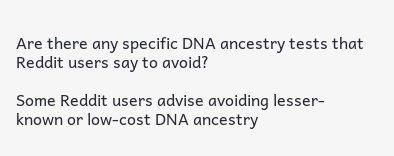Are there any specific DNA ancestry tests that Reddit users say to avoid?

Some Reddit users advise avoiding lesser-known or low-cost DNA ancestry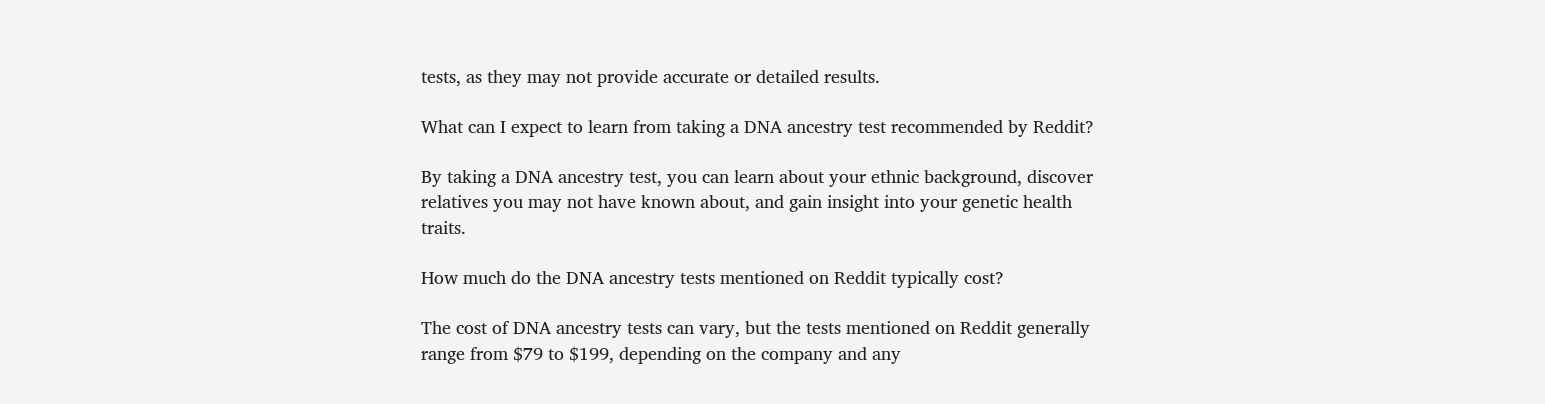tests, as they may not provide accurate or detailed results.

What can I expect to learn from taking a DNA ancestry test recommended by Reddit?

By taking a DNA ancestry test, you can learn about your ethnic background, discover relatives you may not have known about, and gain insight into your genetic health traits.

How much do the DNA ancestry tests mentioned on Reddit typically cost?

The cost of DNA ancestry tests can vary, but the tests mentioned on Reddit generally range from $79 to $199, depending on the company and any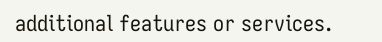additional features or services.